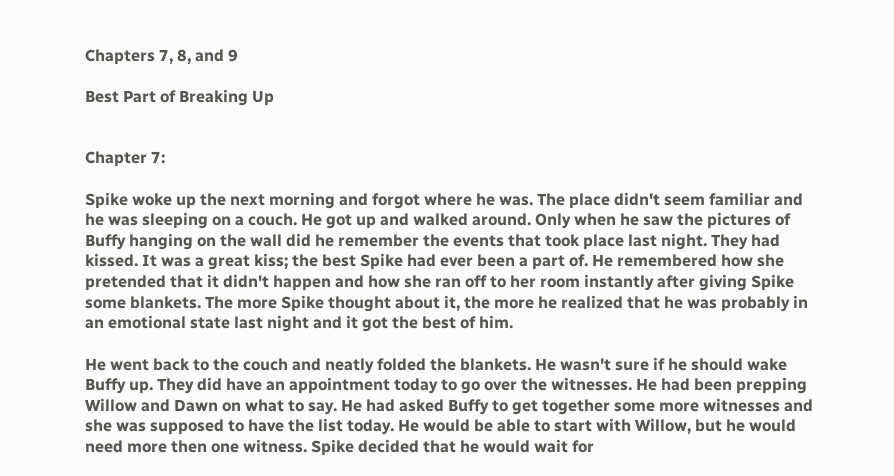Chapters 7, 8, and 9

Best Part of Breaking Up


Chapter 7:

Spike woke up the next morning and forgot where he was. The place didn't seem familiar and he was sleeping on a couch. He got up and walked around. Only when he saw the pictures of Buffy hanging on the wall did he remember the events that took place last night. They had kissed. It was a great kiss; the best Spike had ever been a part of. He remembered how she pretended that it didn't happen and how she ran off to her room instantly after giving Spike some blankets. The more Spike thought about it, the more he realized that he was probably in an emotional state last night and it got the best of him.

He went back to the couch and neatly folded the blankets. He wasn't sure if he should wake Buffy up. They did have an appointment today to go over the witnesses. He had been prepping Willow and Dawn on what to say. He had asked Buffy to get together some more witnesses and she was supposed to have the list today. He would be able to start with Willow, but he would need more then one witness. Spike decided that he would wait for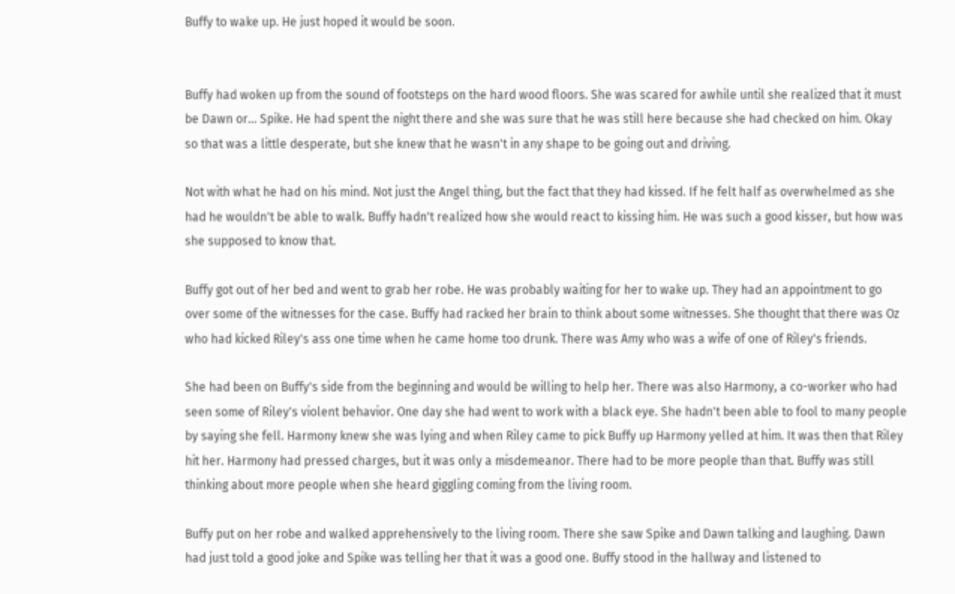Buffy to wake up. He just hoped it would be soon.


Buffy had woken up from the sound of footsteps on the hard wood floors. She was scared for awhile until she realized that it must be Dawn or... Spike. He had spent the night there and she was sure that he was still here because she had checked on him. Okay so that was a little desperate, but she knew that he wasn't in any shape to be going out and driving.

Not with what he had on his mind. Not just the Angel thing, but the fact that they had kissed. If he felt half as overwhelmed as she had he wouldn't be able to walk. Buffy hadn't realized how she would react to kissing him. He was such a good kisser, but how was she supposed to know that.

Buffy got out of her bed and went to grab her robe. He was probably waiting for her to wake up. They had an appointment to go over some of the witnesses for the case. Buffy had racked her brain to think about some witnesses. She thought that there was Oz who had kicked Riley's ass one time when he came home too drunk. There was Amy who was a wife of one of Riley's friends.

She had been on Buffy's side from the beginning and would be willing to help her. There was also Harmony, a co-worker who had seen some of Riley's violent behavior. One day she had went to work with a black eye. She hadn't been able to fool to many people by saying she fell. Harmony knew she was lying and when Riley came to pick Buffy up Harmony yelled at him. It was then that Riley hit her. Harmony had pressed charges, but it was only a misdemeanor. There had to be more people than that. Buffy was still thinking about more people when she heard giggling coming from the living room.

Buffy put on her robe and walked apprehensively to the living room. There she saw Spike and Dawn talking and laughing. Dawn had just told a good joke and Spike was telling her that it was a good one. Buffy stood in the hallway and listened to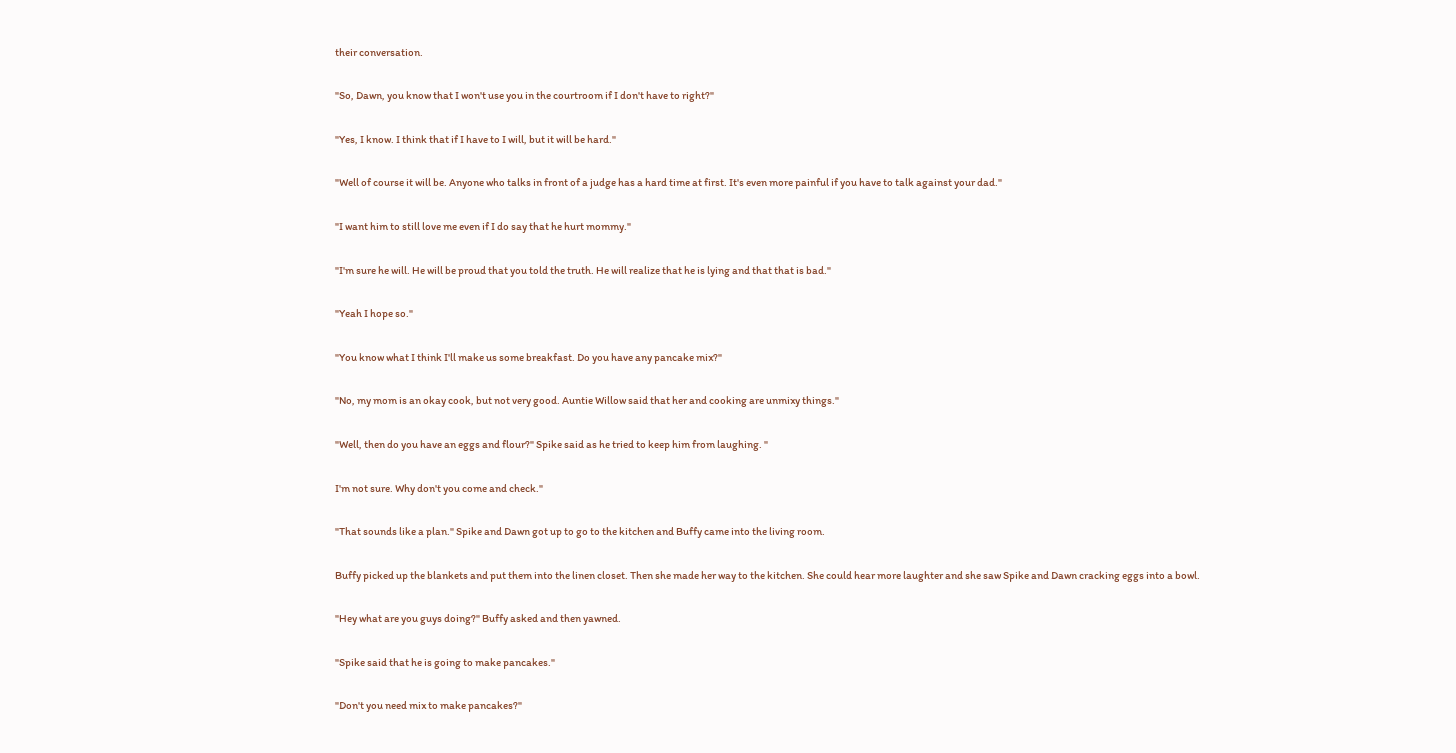their conversation.

"So, Dawn, you know that I won't use you in the courtroom if I don't have to right?"

"Yes, I know. I think that if I have to I will, but it will be hard."

"Well of course it will be. Anyone who talks in front of a judge has a hard time at first. It's even more painful if you have to talk against your dad."

"I want him to still love me even if I do say that he hurt mommy."

"I'm sure he will. He will be proud that you told the truth. He will realize that he is lying and that that is bad."

"Yeah I hope so."

"You know what I think I'll make us some breakfast. Do you have any pancake mix?"

"No, my mom is an okay cook, but not very good. Auntie Willow said that her and cooking are unmixy things."

"Well, then do you have an eggs and flour?" Spike said as he tried to keep him from laughing. "

I'm not sure. Why don't you come and check."

"That sounds like a plan." Spike and Dawn got up to go to the kitchen and Buffy came into the living room.

Buffy picked up the blankets and put them into the linen closet. Then she made her way to the kitchen. She could hear more laughter and she saw Spike and Dawn cracking eggs into a bowl.

"Hey what are you guys doing?" Buffy asked and then yawned.

"Spike said that he is going to make pancakes."

"Don't you need mix to make pancakes?"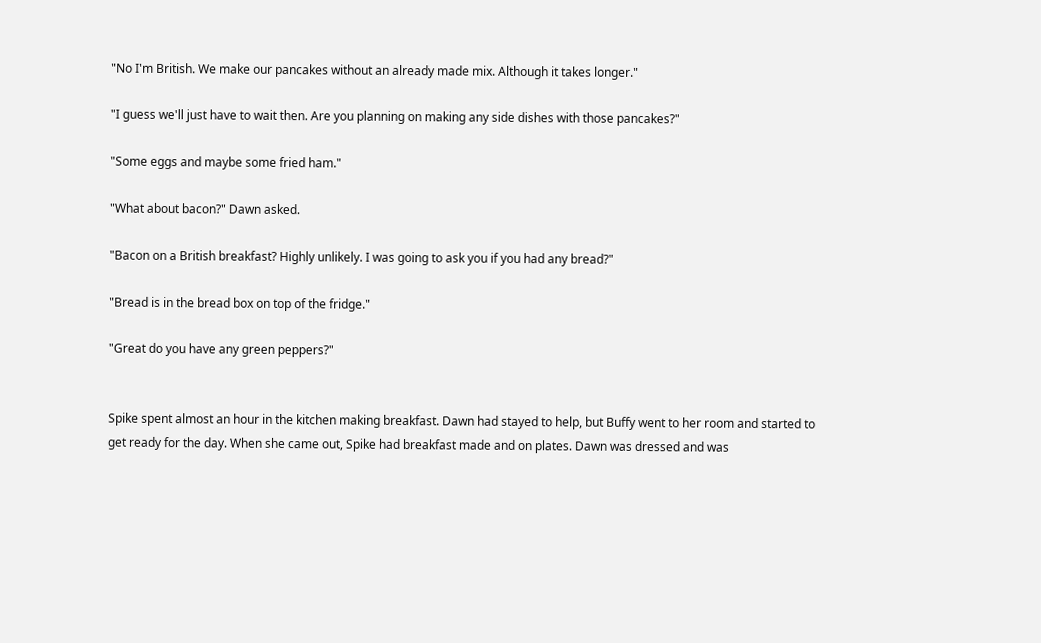"No I'm British. We make our pancakes without an already made mix. Although it takes longer."

"I guess we'll just have to wait then. Are you planning on making any side dishes with those pancakes?"

"Some eggs and maybe some fried ham."

"What about bacon?" Dawn asked.

"Bacon on a British breakfast? Highly unlikely. I was going to ask you if you had any bread?"

"Bread is in the bread box on top of the fridge."

"Great do you have any green peppers?"


Spike spent almost an hour in the kitchen making breakfast. Dawn had stayed to help, but Buffy went to her room and started to get ready for the day. When she came out, Spike had breakfast made and on plates. Dawn was dressed and was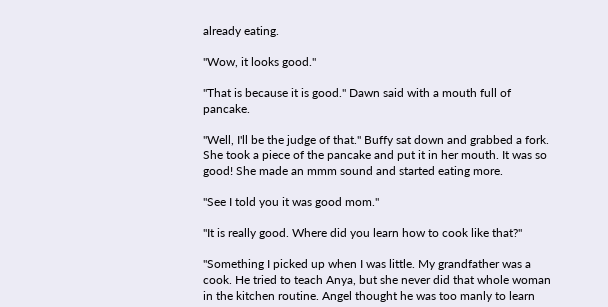already eating.

"Wow, it looks good."

"That is because it is good." Dawn said with a mouth full of pancake.

"Well, I'll be the judge of that." Buffy sat down and grabbed a fork. She took a piece of the pancake and put it in her mouth. It was so good! She made an mmm sound and started eating more.

"See I told you it was good mom."

"It is really good. Where did you learn how to cook like that?"

"Something I picked up when I was little. My grandfather was a cook. He tried to teach Anya, but she never did that whole woman in the kitchen routine. Angel thought he was too manly to learn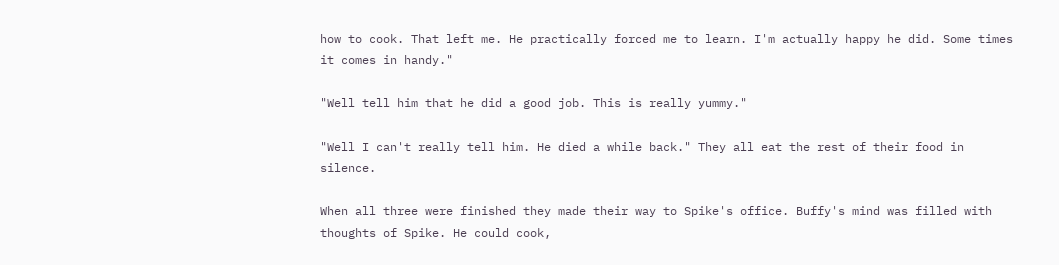how to cook. That left me. He practically forced me to learn. I'm actually happy he did. Some times it comes in handy."

"Well tell him that he did a good job. This is really yummy."

"Well I can't really tell him. He died a while back." They all eat the rest of their food in silence.

When all three were finished they made their way to Spike's office. Buffy's mind was filled with thoughts of Spike. He could cook,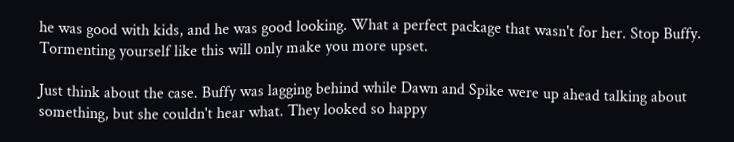he was good with kids, and he was good looking. What a perfect package that wasn't for her. Stop Buffy. Tormenting yourself like this will only make you more upset.

Just think about the case. Buffy was lagging behind while Dawn and Spike were up ahead talking about something, but she couldn't hear what. They looked so happy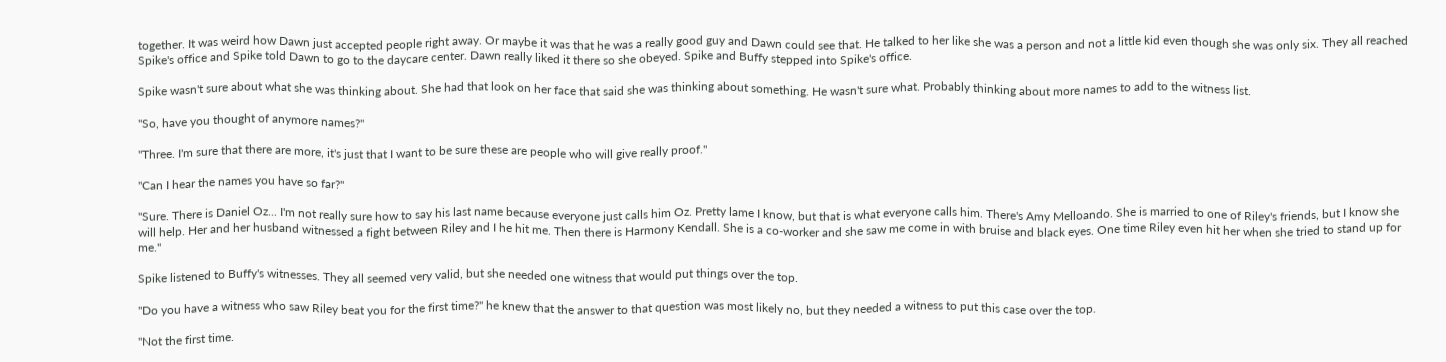together. It was weird how Dawn just accepted people right away. Or maybe it was that he was a really good guy and Dawn could see that. He talked to her like she was a person and not a little kid even though she was only six. They all reached Spike's office and Spike told Dawn to go to the daycare center. Dawn really liked it there so she obeyed. Spike and Buffy stepped into Spike's office.

Spike wasn't sure about what she was thinking about. She had that look on her face that said she was thinking about something. He wasn't sure what. Probably thinking about more names to add to the witness list.

"So, have you thought of anymore names?"

"Three. I'm sure that there are more, it's just that I want to be sure these are people who will give really proof."

"Can I hear the names you have so far?"

"Sure. There is Daniel Oz... I'm not really sure how to say his last name because everyone just calls him Oz. Pretty lame I know, but that is what everyone calls him. There's Amy Melloando. She is married to one of Riley's friends, but I know she will help. Her and her husband witnessed a fight between Riley and I he hit me. Then there is Harmony Kendall. She is a co-worker and she saw me come in with bruise and black eyes. One time Riley even hit her when she tried to stand up for me."

Spike listened to Buffy's witnesses. They all seemed very valid, but she needed one witness that would put things over the top.

"Do you have a witness who saw Riley beat you for the first time?" he knew that the answer to that question was most likely no, but they needed a witness to put this case over the top.

"Not the first time.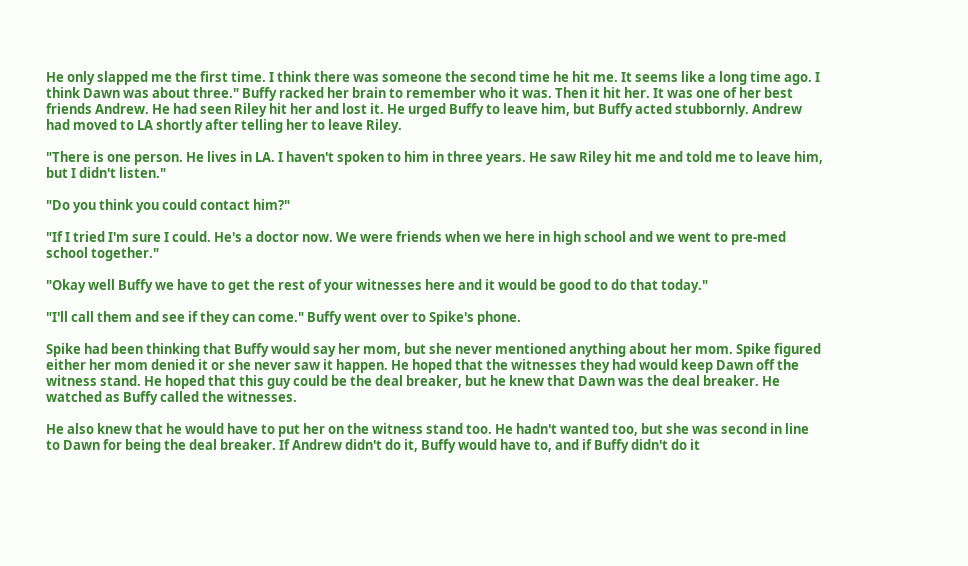He only slapped me the first time. I think there was someone the second time he hit me. It seems like a long time ago. I think Dawn was about three." Buffy racked her brain to remember who it was. Then it hit her. It was one of her best friends Andrew. He had seen Riley hit her and lost it. He urged Buffy to leave him, but Buffy acted stubbornly. Andrew had moved to LA shortly after telling her to leave Riley.

"There is one person. He lives in LA. I haven't spoken to him in three years. He saw Riley hit me and told me to leave him, but I didn't listen."

"Do you think you could contact him?"

"If I tried I'm sure I could. He's a doctor now. We were friends when we here in high school and we went to pre-med school together."

"Okay well Buffy we have to get the rest of your witnesses here and it would be good to do that today."

"I'll call them and see if they can come." Buffy went over to Spike's phone.

Spike had been thinking that Buffy would say her mom, but she never mentioned anything about her mom. Spike figured either her mom denied it or she never saw it happen. He hoped that the witnesses they had would keep Dawn off the witness stand. He hoped that this guy could be the deal breaker, but he knew that Dawn was the deal breaker. He watched as Buffy called the witnesses.

He also knew that he would have to put her on the witness stand too. He hadn't wanted too, but she was second in line to Dawn for being the deal breaker. If Andrew didn't do it, Buffy would have to, and if Buffy didn't do it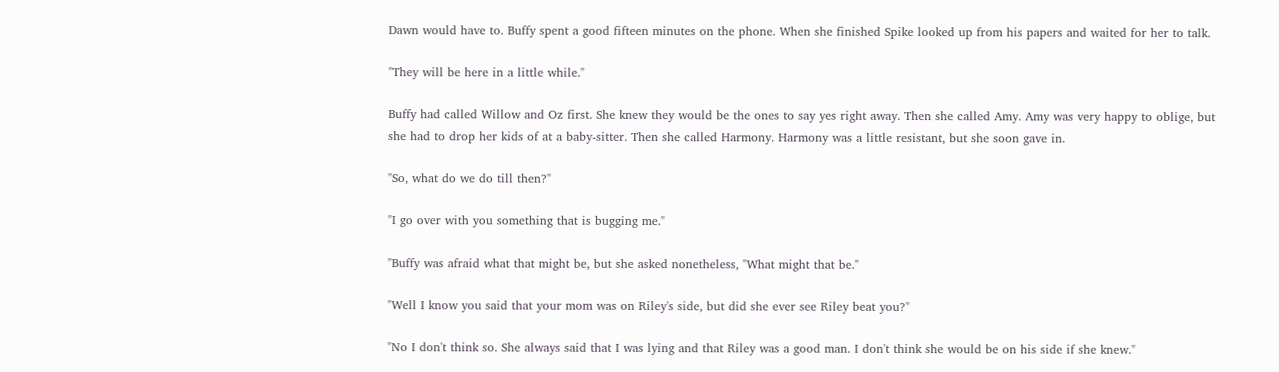Dawn would have to. Buffy spent a good fifteen minutes on the phone. When she finished Spike looked up from his papers and waited for her to talk.

"They will be here in a little while."

Buffy had called Willow and Oz first. She knew they would be the ones to say yes right away. Then she called Amy. Amy was very happy to oblige, but she had to drop her kids of at a baby-sitter. Then she called Harmony. Harmony was a little resistant, but she soon gave in.

"So, what do we do till then?"

"I go over with you something that is bugging me."

"Buffy was afraid what that might be, but she asked nonetheless, "What might that be."

"Well I know you said that your mom was on Riley's side, but did she ever see Riley beat you?"

"No I don't think so. She always said that I was lying and that Riley was a good man. I don't think she would be on his side if she knew."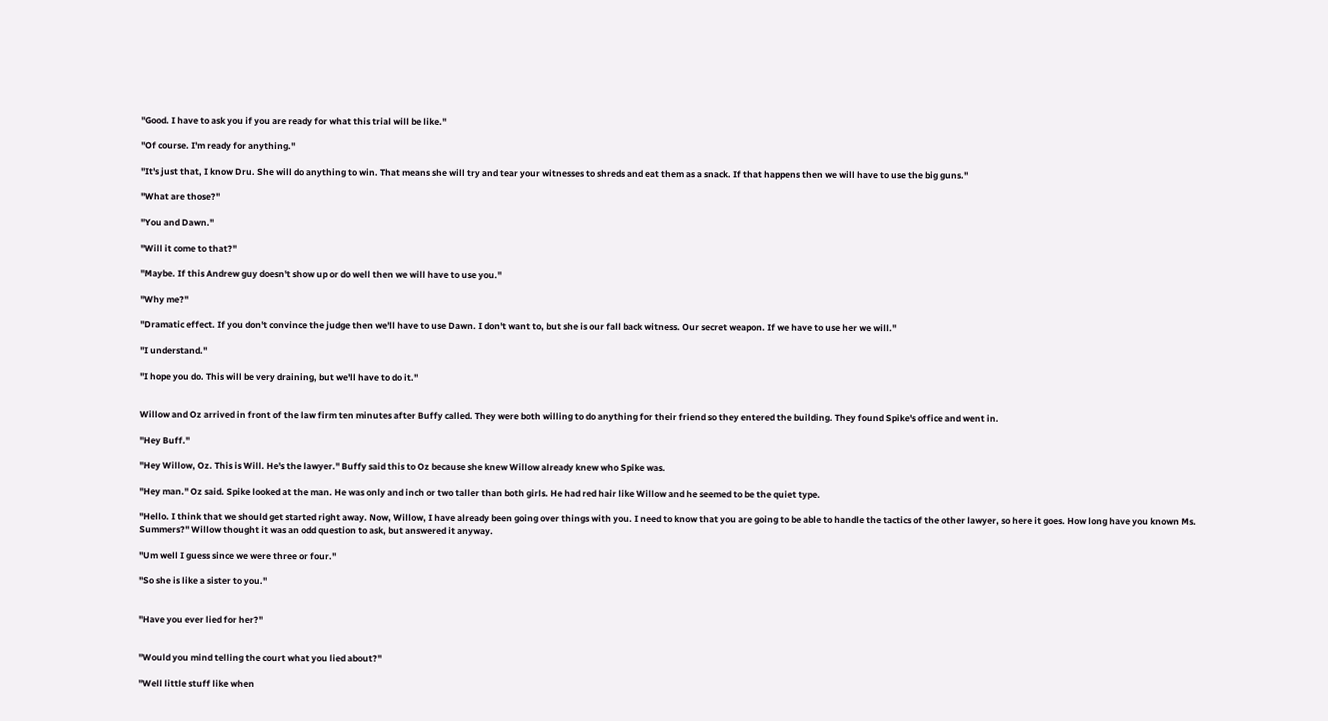"Good. I have to ask you if you are ready for what this trial will be like."

"Of course. I'm ready for anything."

"It's just that, I know Dru. She will do anything to win. That means she will try and tear your witnesses to shreds and eat them as a snack. If that happens then we will have to use the big guns."

"What are those?"

"You and Dawn."

"Will it come to that?"

"Maybe. If this Andrew guy doesn't show up or do well then we will have to use you."

"Why me?"

"Dramatic effect. If you don't convince the judge then we'll have to use Dawn. I don't want to, but she is our fall back witness. Our secret weapon. If we have to use her we will."

"I understand."

"I hope you do. This will be very draining, but we'll have to do it."


Willow and Oz arrived in front of the law firm ten minutes after Buffy called. They were both willing to do anything for their friend so they entered the building. They found Spike's office and went in.

"Hey Buff."

"Hey Willow, Oz. This is Will. He's the lawyer." Buffy said this to Oz because she knew Willow already knew who Spike was.

"Hey man." Oz said. Spike looked at the man. He was only and inch or two taller than both girls. He had red hair like Willow and he seemed to be the quiet type.

"Hello. I think that we should get started right away. Now, Willow, I have already been going over things with you. I need to know that you are going to be able to handle the tactics of the other lawyer, so here it goes. How long have you known Ms. Summers?" Willow thought it was an odd question to ask, but answered it anyway.

"Um well I guess since we were three or four."

"So she is like a sister to you."


"Have you ever lied for her?"


"Would you mind telling the court what you lied about?"

"Well little stuff like when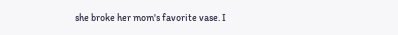she broke her mom's favorite vase. I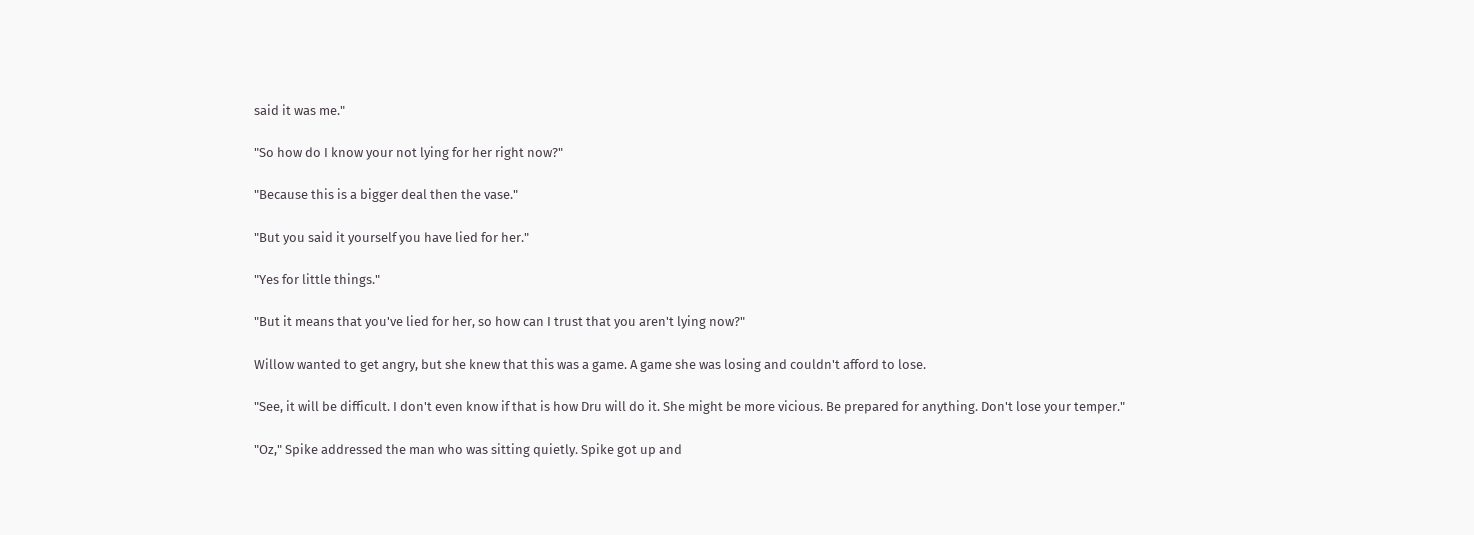said it was me."

"So how do I know your not lying for her right now?"

"Because this is a bigger deal then the vase."

"But you said it yourself you have lied for her."

"Yes for little things."

"But it means that you've lied for her, so how can I trust that you aren't lying now?"

Willow wanted to get angry, but she knew that this was a game. A game she was losing and couldn't afford to lose.

"See, it will be difficult. I don't even know if that is how Dru will do it. She might be more vicious. Be prepared for anything. Don't lose your temper."

"Oz," Spike addressed the man who was sitting quietly. Spike got up and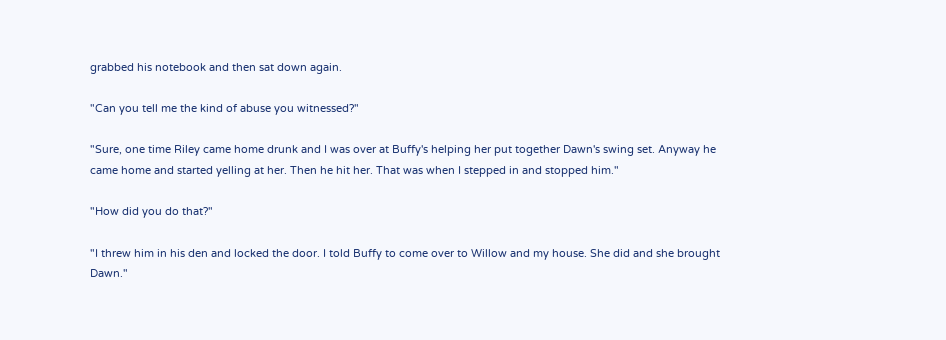grabbed his notebook and then sat down again.

"Can you tell me the kind of abuse you witnessed?"

"Sure, one time Riley came home drunk and I was over at Buffy's helping her put together Dawn's swing set. Anyway he came home and started yelling at her. Then he hit her. That was when I stepped in and stopped him."

"How did you do that?"

"I threw him in his den and locked the door. I told Buffy to come over to Willow and my house. She did and she brought Dawn."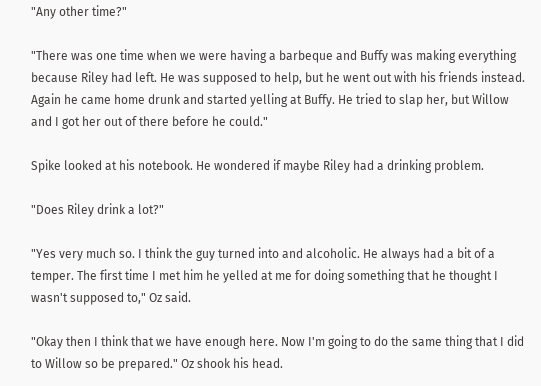"Any other time?"

"There was one time when we were having a barbeque and Buffy was making everything because Riley had left. He was supposed to help, but he went out with his friends instead. Again he came home drunk and started yelling at Buffy. He tried to slap her, but Willow and I got her out of there before he could."

Spike looked at his notebook. He wondered if maybe Riley had a drinking problem.

"Does Riley drink a lot?"

"Yes very much so. I think the guy turned into and alcoholic. He always had a bit of a temper. The first time I met him he yelled at me for doing something that he thought I wasn't supposed to," Oz said.

"Okay then I think that we have enough here. Now I'm going to do the same thing that I did to Willow so be prepared." Oz shook his head.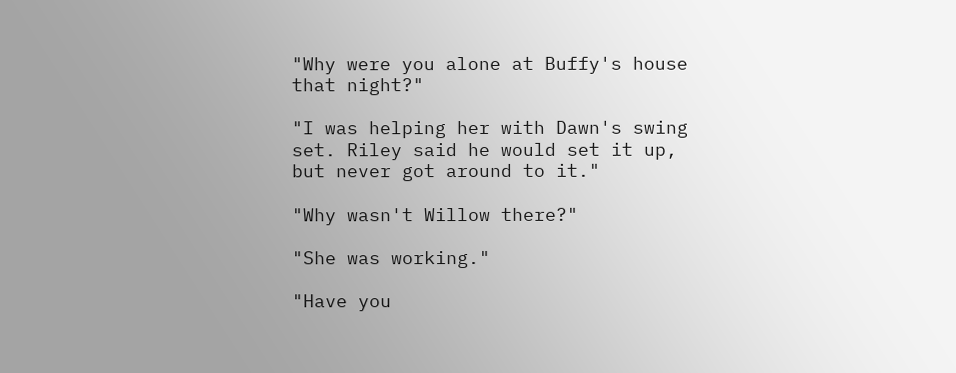"Why were you alone at Buffy's house that night?"

"I was helping her with Dawn's swing set. Riley said he would set it up, but never got around to it."

"Why wasn't Willow there?"

"She was working."

"Have you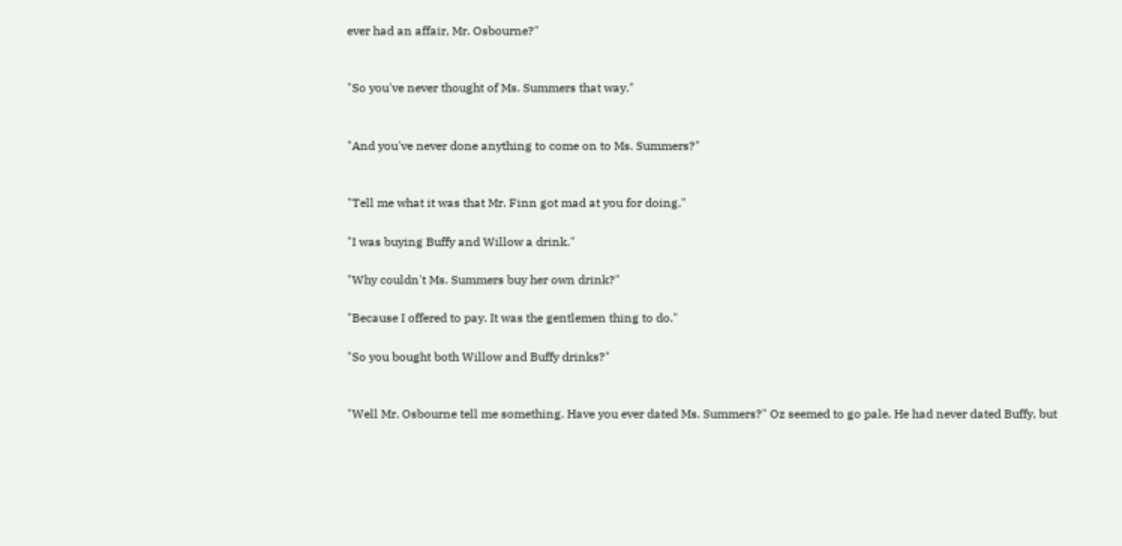ever had an affair, Mr. Osbourne?"


"So you've never thought of Ms. Summers that way."


"And you've never done anything to come on to Ms. Summers?"


"Tell me what it was that Mr. Finn got mad at you for doing."

"I was buying Buffy and Willow a drink."

"Why couldn't Ms. Summers buy her own drink?"

"Because I offered to pay. It was the gentlemen thing to do."

"So you bought both Willow and Buffy drinks?"


"Well Mr. Osbourne tell me something. Have you ever dated Ms. Summers?" Oz seemed to go pale. He had never dated Buffy, but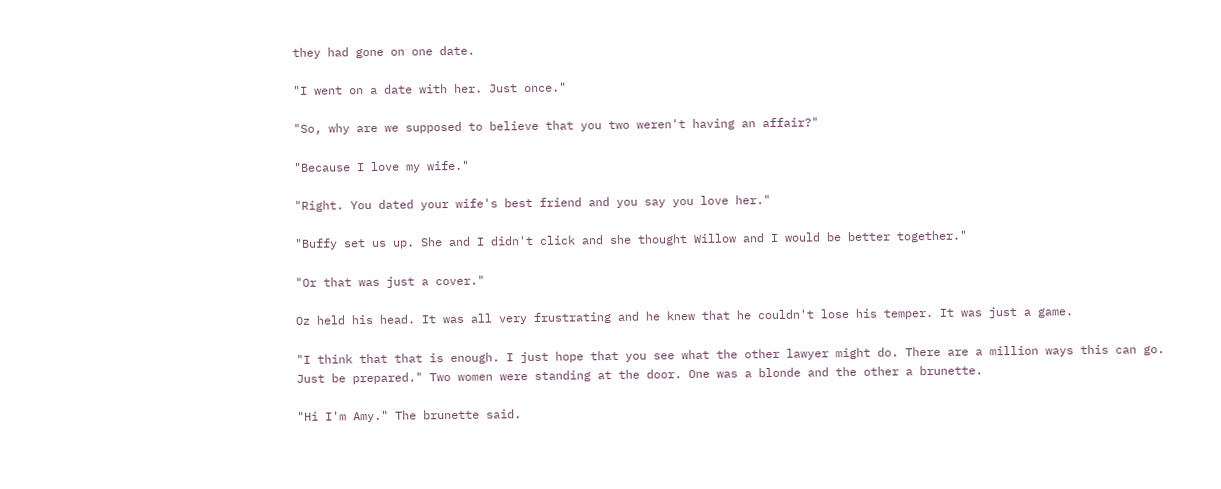they had gone on one date.

"I went on a date with her. Just once."

"So, why are we supposed to believe that you two weren't having an affair?"

"Because I love my wife."

"Right. You dated your wife's best friend and you say you love her."

"Buffy set us up. She and I didn't click and she thought Willow and I would be better together."

"Or that was just a cover."

Oz held his head. It was all very frustrating and he knew that he couldn't lose his temper. It was just a game.

"I think that that is enough. I just hope that you see what the other lawyer might do. There are a million ways this can go. Just be prepared." Two women were standing at the door. One was a blonde and the other a brunette.

"Hi I'm Amy." The brunette said.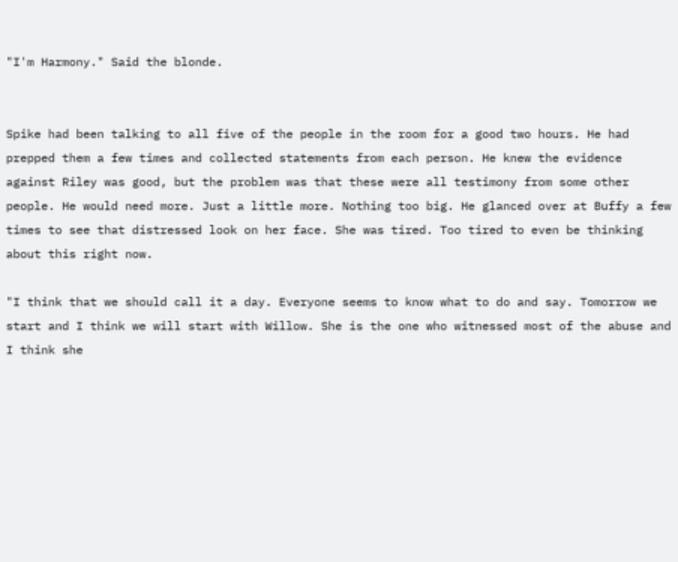"I'm Harmony." Said the blonde.


Spike had been talking to all five of the people in the room for a good two hours. He had prepped them a few times and collected statements from each person. He knew the evidence against Riley was good, but the problem was that these were all testimony from some other people. He would need more. Just a little more. Nothing too big. He glanced over at Buffy a few times to see that distressed look on her face. She was tired. Too tired to even be thinking about this right now.

"I think that we should call it a day. Everyone seems to know what to do and say. Tomorrow we start and I think we will start with Willow. She is the one who witnessed most of the abuse and I think she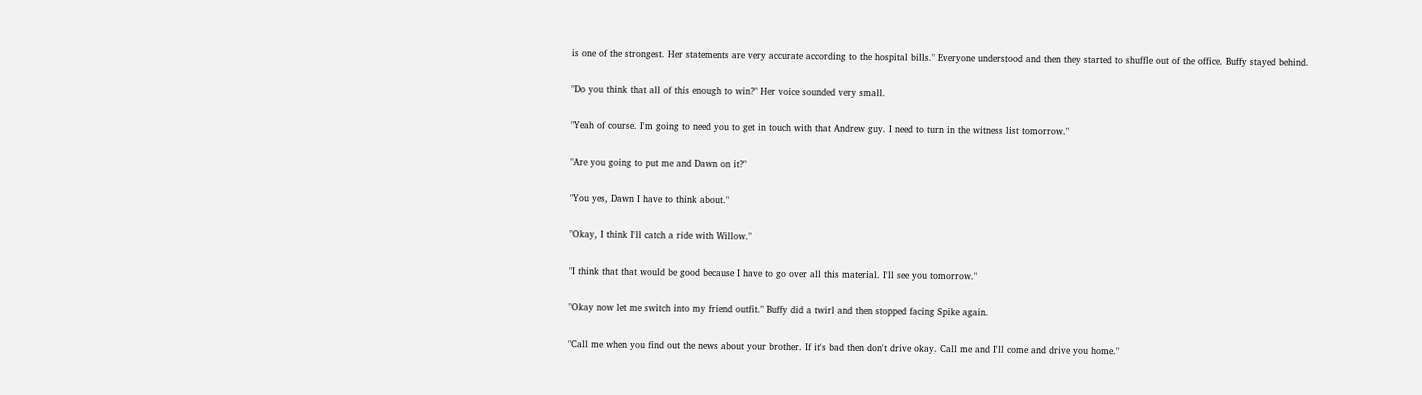is one of the strongest. Her statements are very accurate according to the hospital bills." Everyone understood and then they started to shuffle out of the office. Buffy stayed behind.

"Do you think that all of this enough to win?" Her voice sounded very small.

"Yeah of course. I'm going to need you to get in touch with that Andrew guy. I need to turn in the witness list tomorrow."

"Are you going to put me and Dawn on it?"

"You yes, Dawn I have to think about."

"Okay, I think I'll catch a ride with Willow."

"I think that that would be good because I have to go over all this material. I'll see you tomorrow."

"Okay now let me switch into my friend outfit." Buffy did a twirl and then stopped facing Spike again.

"Call me when you find out the news about your brother. If it's bad then don't drive okay. Call me and I'll come and drive you home."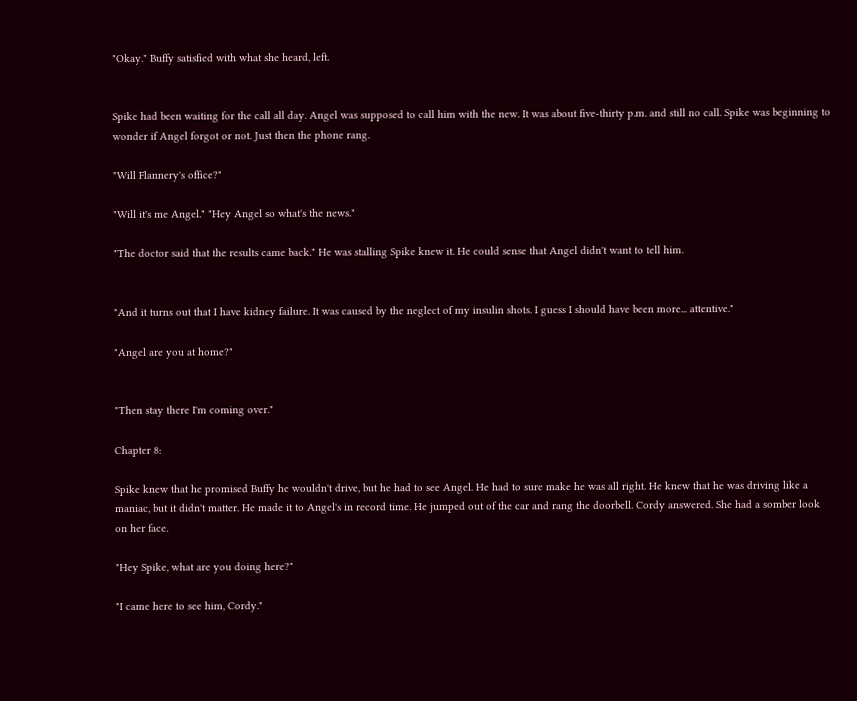"Okay." Buffy satisfied with what she heard, left.


Spike had been waiting for the call all day. Angel was supposed to call him with the new. It was about five-thirty p.m. and still no call. Spike was beginning to wonder if Angel forgot or not. Just then the phone rang.

"Will Flannery's office?"

"Will it's me Angel." "Hey Angel so what's the news."

"The doctor said that the results came back." He was stalling Spike knew it. He could sense that Angel didn't want to tell him.


"And it turns out that I have kidney failure. It was caused by the neglect of my insulin shots. I guess I should have been more... attentive."

"Angel are you at home?"


"Then stay there I'm coming over."

Chapter 8:

Spike knew that he promised Buffy he wouldn't drive, but he had to see Angel. He had to sure make he was all right. He knew that he was driving like a maniac, but it didn't matter. He made it to Angel's in record time. He jumped out of the car and rang the doorbell. Cordy answered. She had a somber look on her face.

"Hey Spike, what are you doing here?"

"I came here to see him, Cordy."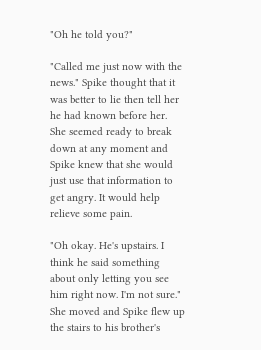"Oh he told you?"

"Called me just now with the news." Spike thought that it was better to lie then tell her he had known before her. She seemed ready to break down at any moment and Spike knew that she would just use that information to get angry. It would help relieve some pain.

"Oh okay. He's upstairs. I think he said something about only letting you see him right now. I'm not sure." She moved and Spike flew up the stairs to his brother's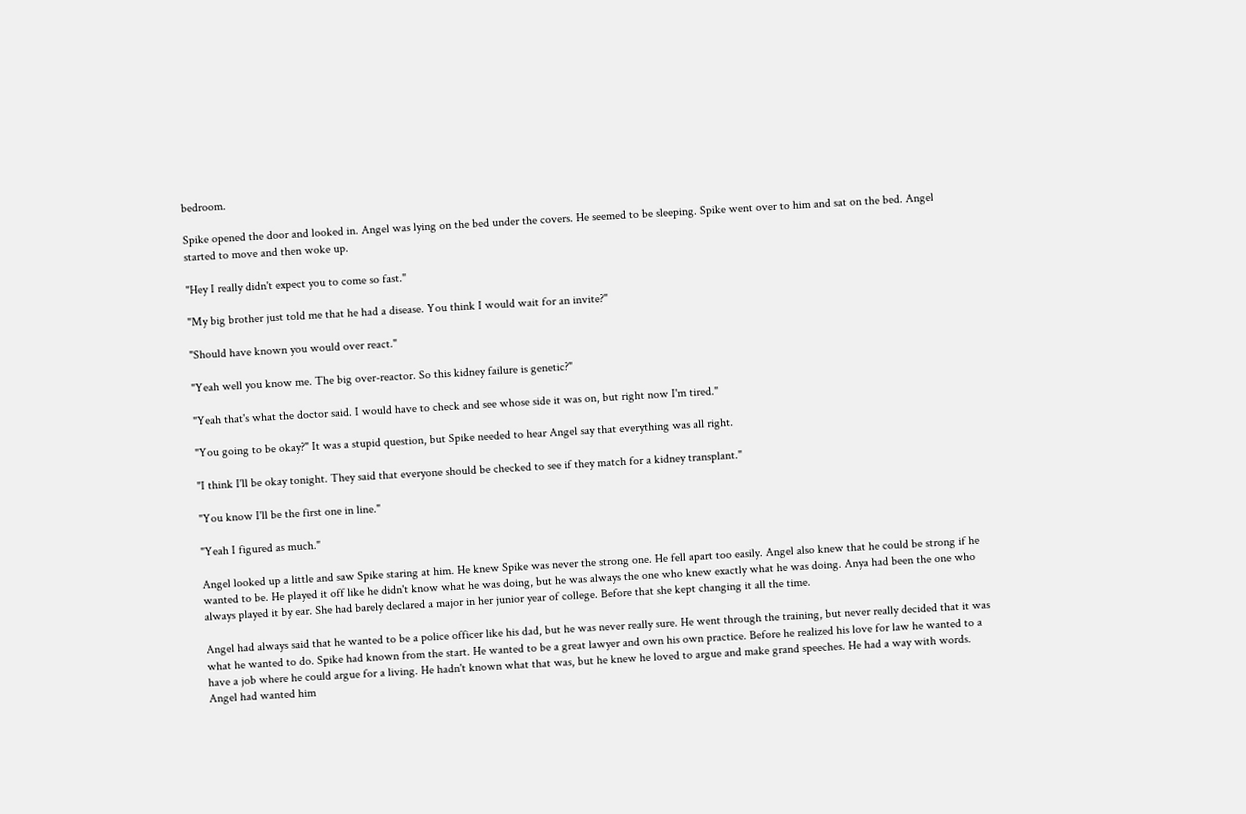bedroom.

Spike opened the door and looked in. Angel was lying on the bed under the covers. He seemed to be sleeping. Spike went over to him and sat on the bed. Angel started to move and then woke up.

"Hey I really didn't expect you to come so fast."

"My big brother just told me that he had a disease. You think I would wait for an invite?"

"Should have known you would over react."

"Yeah well you know me. The big over-reactor. So this kidney failure is genetic?"

"Yeah that's what the doctor said. I would have to check and see whose side it was on, but right now I'm tired."

"You going to be okay?" It was a stupid question, but Spike needed to hear Angel say that everything was all right.

"I think I'll be okay tonight. They said that everyone should be checked to see if they match for a kidney transplant."

"You know I'll be the first one in line."

"Yeah I figured as much."

Angel looked up a little and saw Spike staring at him. He knew Spike was never the strong one. He fell apart too easily. Angel also knew that he could be strong if he wanted to be. He played it off like he didn't know what he was doing, but he was always the one who knew exactly what he was doing. Anya had been the one who always played it by ear. She had barely declared a major in her junior year of college. Before that she kept changing it all the time.

Angel had always said that he wanted to be a police officer like his dad, but he was never really sure. He went through the training, but never really decided that it was what he wanted to do. Spike had known from the start. He wanted to be a great lawyer and own his own practice. Before he realized his love for law he wanted to a have a job where he could argue for a living. He hadn't known what that was, but he knew he loved to argue and make grand speeches. He had a way with words. Angel had wanted him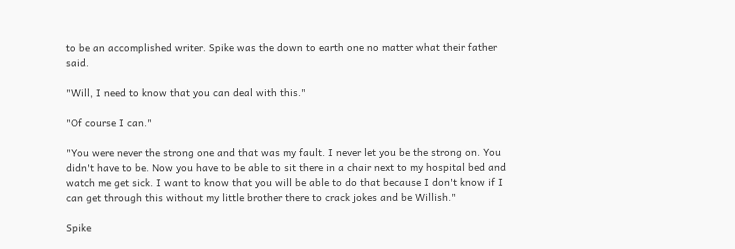to be an accomplished writer. Spike was the down to earth one no matter what their father said.

"Will, I need to know that you can deal with this."

"Of course I can."

"You were never the strong one and that was my fault. I never let you be the strong on. You didn't have to be. Now you have to be able to sit there in a chair next to my hospital bed and watch me get sick. I want to know that you will be able to do that because I don't know if I can get through this without my little brother there to crack jokes and be Willish."

Spike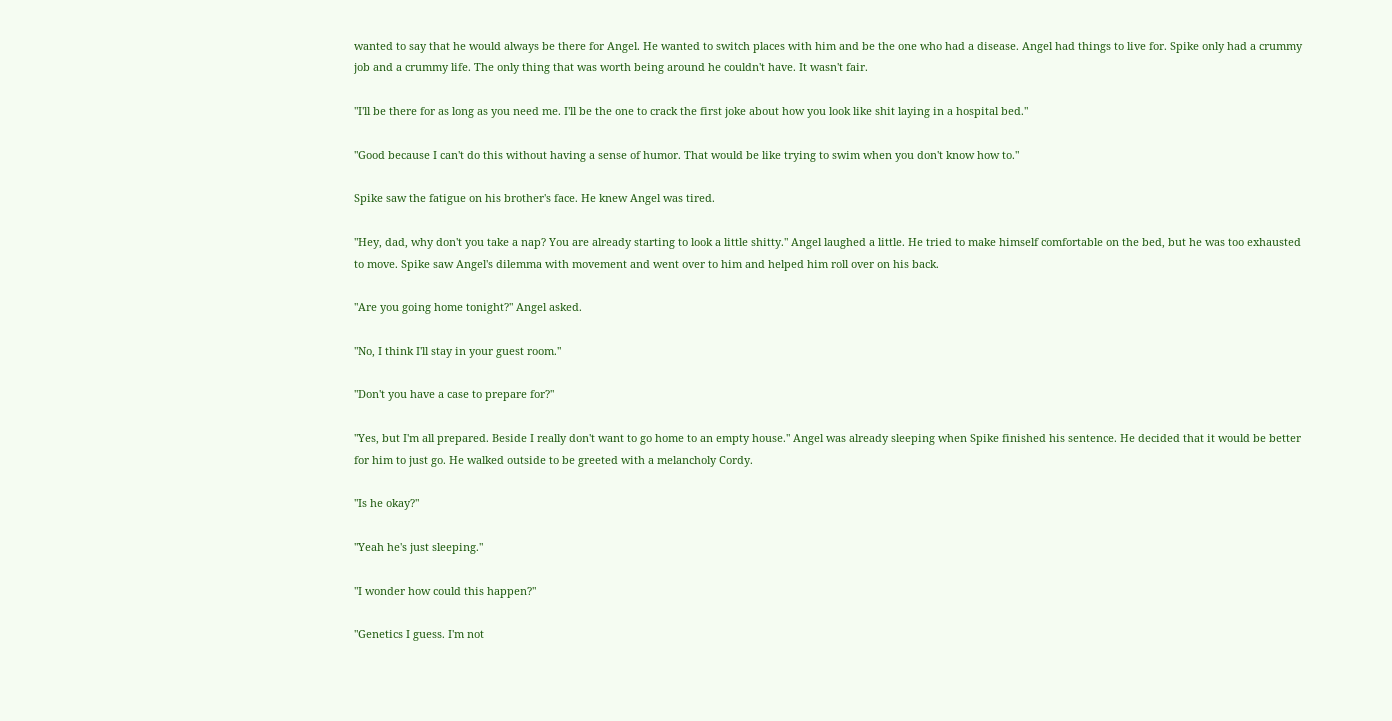wanted to say that he would always be there for Angel. He wanted to switch places with him and be the one who had a disease. Angel had things to live for. Spike only had a crummy job and a crummy life. The only thing that was worth being around he couldn't have. It wasn't fair.

"I'll be there for as long as you need me. I'll be the one to crack the first joke about how you look like shit laying in a hospital bed."

"Good because I can't do this without having a sense of humor. That would be like trying to swim when you don't know how to."

Spike saw the fatigue on his brother's face. He knew Angel was tired.

"Hey, dad, why don't you take a nap? You are already starting to look a little shitty." Angel laughed a little. He tried to make himself comfortable on the bed, but he was too exhausted to move. Spike saw Angel's dilemma with movement and went over to him and helped him roll over on his back.

"Are you going home tonight?" Angel asked.

"No, I think I'll stay in your guest room."

"Don't you have a case to prepare for?"

"Yes, but I'm all prepared. Beside I really don't want to go home to an empty house." Angel was already sleeping when Spike finished his sentence. He decided that it would be better for him to just go. He walked outside to be greeted with a melancholy Cordy.

"Is he okay?"

"Yeah he's just sleeping."

"I wonder how could this happen?"

"Genetics I guess. I'm not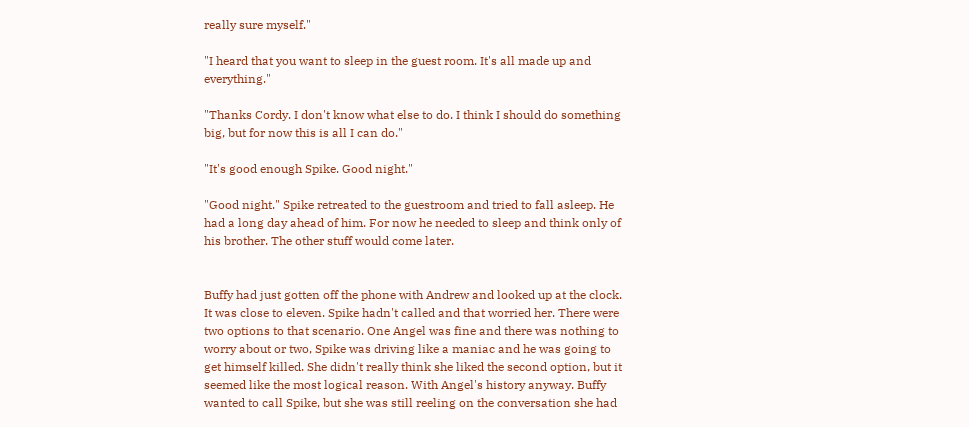really sure myself."

"I heard that you want to sleep in the guest room. It's all made up and everything."

"Thanks Cordy. I don't know what else to do. I think I should do something big, but for now this is all I can do."

"It's good enough Spike. Good night."

"Good night." Spike retreated to the guestroom and tried to fall asleep. He had a long day ahead of him. For now he needed to sleep and think only of his brother. The other stuff would come later.


Buffy had just gotten off the phone with Andrew and looked up at the clock. It was close to eleven. Spike hadn't called and that worried her. There were two options to that scenario. One Angel was fine and there was nothing to worry about or two, Spike was driving like a maniac and he was going to get himself killed. She didn't really think she liked the second option, but it seemed like the most logical reason. With Angel's history anyway. Buffy wanted to call Spike, but she was still reeling on the conversation she had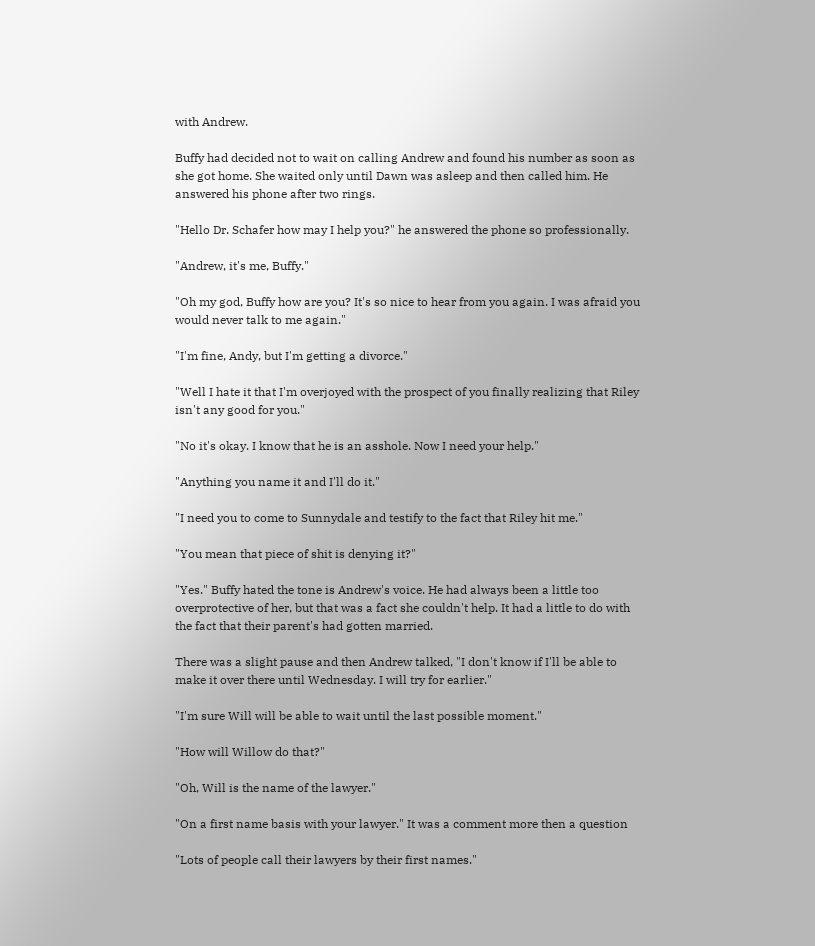with Andrew.

Buffy had decided not to wait on calling Andrew and found his number as soon as she got home. She waited only until Dawn was asleep and then called him. He answered his phone after two rings.

"Hello Dr. Schafer how may I help you?" he answered the phone so professionally.

"Andrew, it's me, Buffy."

"Oh my god, Buffy how are you? It's so nice to hear from you again. I was afraid you would never talk to me again."

"I'm fine, Andy, but I'm getting a divorce."

"Well I hate it that I'm overjoyed with the prospect of you finally realizing that Riley isn't any good for you."

"No it's okay. I know that he is an asshole. Now I need your help."

"Anything you name it and I'll do it."

"I need you to come to Sunnydale and testify to the fact that Riley hit me."

"You mean that piece of shit is denying it?"

"Yes." Buffy hated the tone is Andrew's voice. He had always been a little too overprotective of her, but that was a fact she couldn't help. It had a little to do with the fact that their parent's had gotten married.

There was a slight pause and then Andrew talked, "I don't know if I'll be able to make it over there until Wednesday. I will try for earlier."

"I'm sure Will will be able to wait until the last possible moment."

"How will Willow do that?"

"Oh, Will is the name of the lawyer."

"On a first name basis with your lawyer." It was a comment more then a question

"Lots of people call their lawyers by their first names."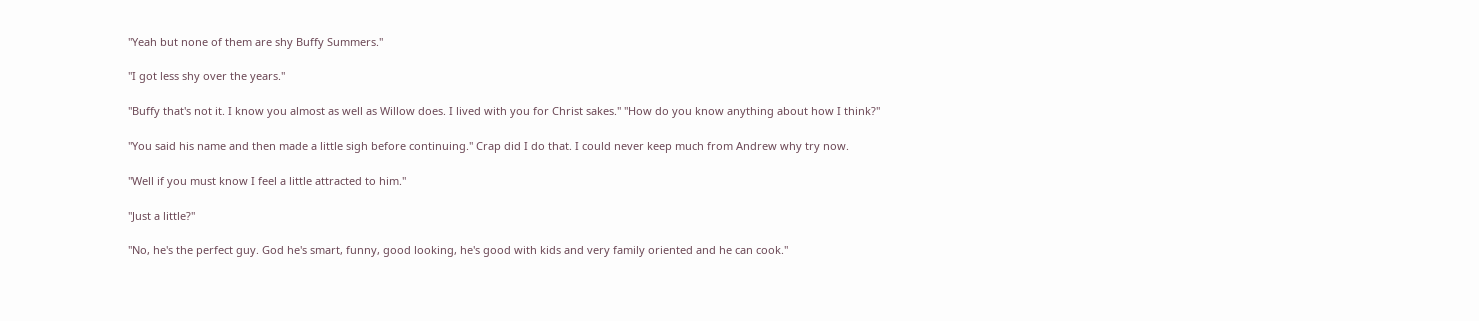"Yeah but none of them are shy Buffy Summers."

"I got less shy over the years."

"Buffy that's not it. I know you almost as well as Willow does. I lived with you for Christ sakes." "How do you know anything about how I think?"

"You said his name and then made a little sigh before continuing." Crap did I do that. I could never keep much from Andrew why try now.

"Well if you must know I feel a little attracted to him."

"Just a little?"

"No, he's the perfect guy. God he's smart, funny, good looking, he's good with kids and very family oriented and he can cook."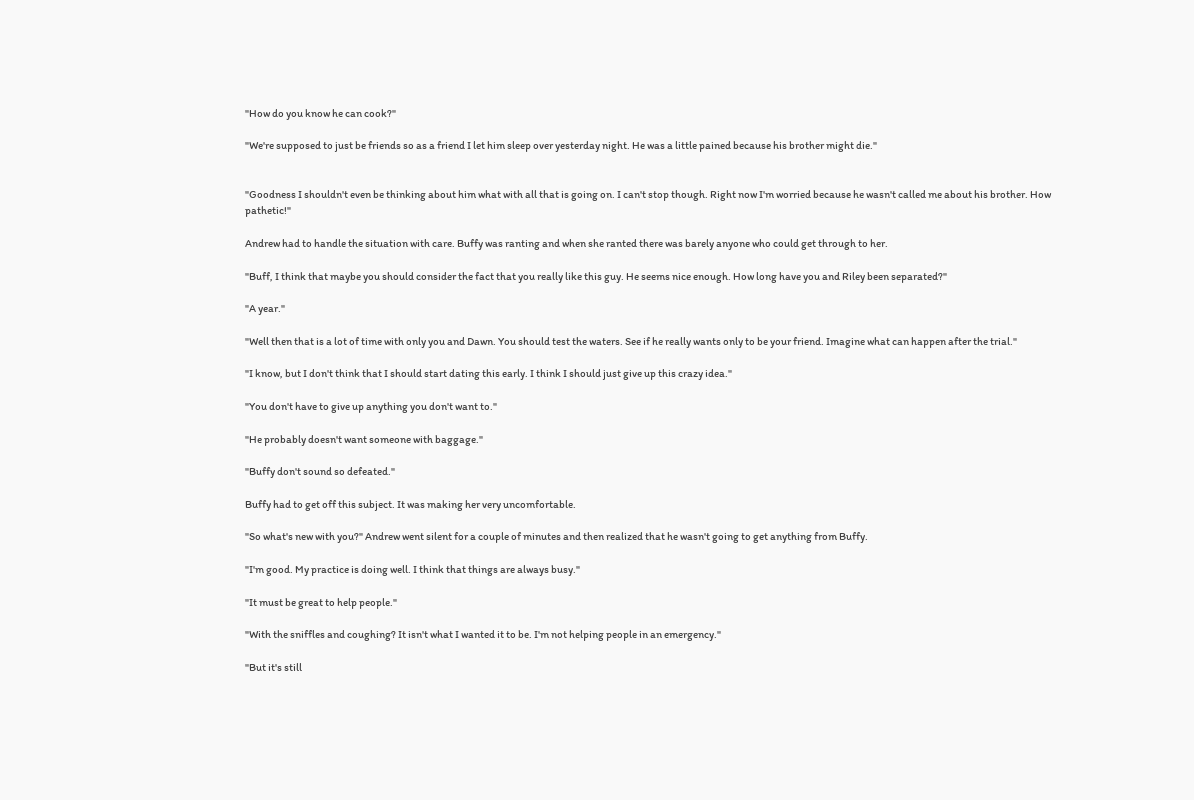"How do you know he can cook?"

"We're supposed to just be friends so as a friend I let him sleep over yesterday night. He was a little pained because his brother might die."


"Goodness I shouldn't even be thinking about him what with all that is going on. I can't stop though. Right now I'm worried because he wasn't called me about his brother. How pathetic!"

Andrew had to handle the situation with care. Buffy was ranting and when she ranted there was barely anyone who could get through to her.

"Buff, I think that maybe you should consider the fact that you really like this guy. He seems nice enough. How long have you and Riley been separated?"

"A year."

"Well then that is a lot of time with only you and Dawn. You should test the waters. See if he really wants only to be your friend. Imagine what can happen after the trial."

"I know, but I don't think that I should start dating this early. I think I should just give up this crazy idea."

"You don't have to give up anything you don't want to."

"He probably doesn't want someone with baggage."

"Buffy don't sound so defeated."

Buffy had to get off this subject. It was making her very uncomfortable.

"So what's new with you?" Andrew went silent for a couple of minutes and then realized that he wasn't going to get anything from Buffy.

"I'm good. My practice is doing well. I think that things are always busy."

"It must be great to help people."

"With the sniffles and coughing? It isn't what I wanted it to be. I'm not helping people in an emergency."

"But it's still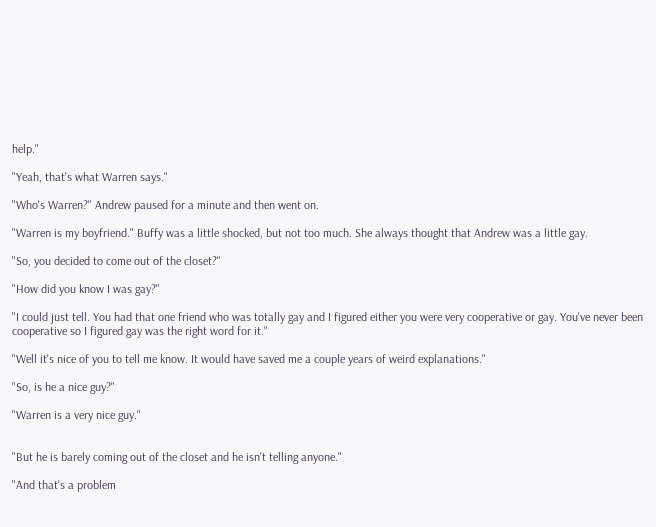help."

"Yeah, that's what Warren says."

"Who's Warren?" Andrew paused for a minute and then went on.

"Warren is my boyfriend." Buffy was a little shocked, but not too much. She always thought that Andrew was a little gay.

"So, you decided to come out of the closet?"

"How did you know I was gay?"

"I could just tell. You had that one friend who was totally gay and I figured either you were very cooperative or gay. You've never been cooperative so I figured gay was the right word for it."

"Well it's nice of you to tell me know. It would have saved me a couple years of weird explanations."

"So, is he a nice guy?"

"Warren is a very nice guy."


"But he is barely coming out of the closet and he isn't telling anyone."

"And that's a problem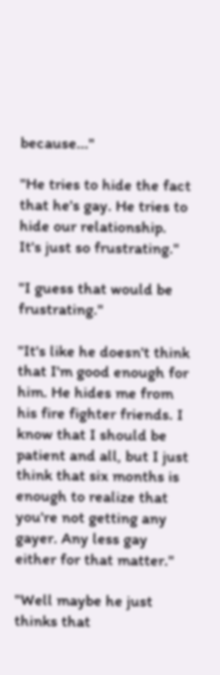because..."

"He tries to hide the fact that he's gay. He tries to hide our relationship. It's just so frustrating."

"I guess that would be frustrating."

"It's like he doesn't think that I'm good enough for him. He hides me from his fire fighter friends. I know that I should be patient and all, but I just think that six months is enough to realize that you're not getting any gayer. Any less gay either for that matter."

"Well maybe he just thinks that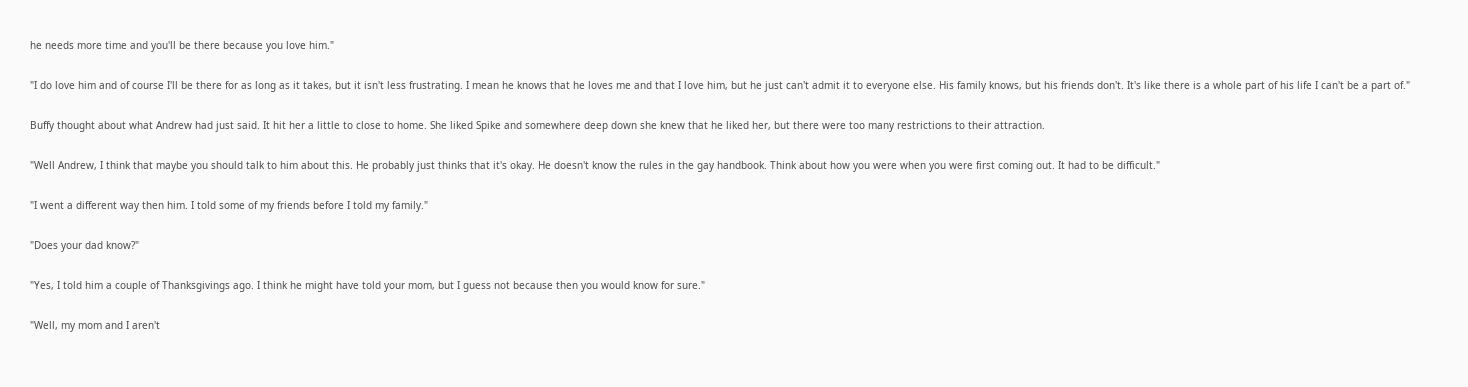he needs more time and you'll be there because you love him."

"I do love him and of course I'll be there for as long as it takes, but it isn't less frustrating. I mean he knows that he loves me and that I love him, but he just can't admit it to everyone else. His family knows, but his friends don't. It's like there is a whole part of his life I can't be a part of."

Buffy thought about what Andrew had just said. It hit her a little to close to home. She liked Spike and somewhere deep down she knew that he liked her, but there were too many restrictions to their attraction.

"Well Andrew, I think that maybe you should talk to him about this. He probably just thinks that it's okay. He doesn't know the rules in the gay handbook. Think about how you were when you were first coming out. It had to be difficult."

"I went a different way then him. I told some of my friends before I told my family."

"Does your dad know?"

"Yes, I told him a couple of Thanksgivings ago. I think he might have told your mom, but I guess not because then you would know for sure."

"Well, my mom and I aren't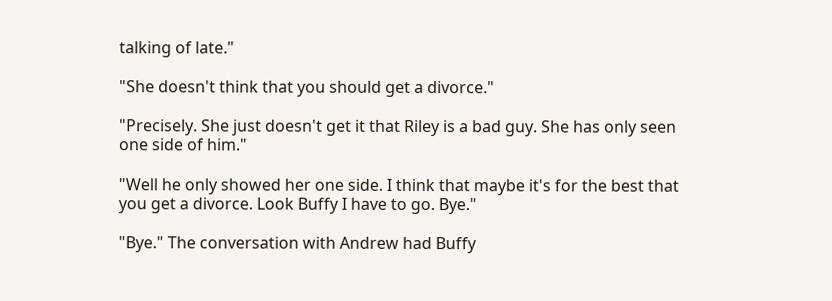talking of late."

"She doesn't think that you should get a divorce."

"Precisely. She just doesn't get it that Riley is a bad guy. She has only seen one side of him."

"Well he only showed her one side. I think that maybe it's for the best that you get a divorce. Look Buffy I have to go. Bye."

"Bye." The conversation with Andrew had Buffy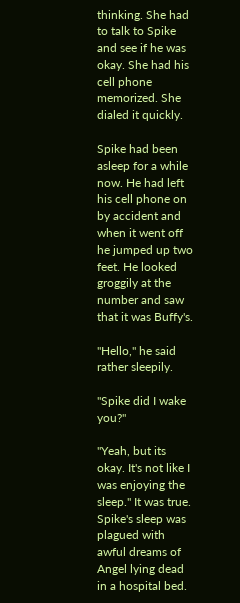thinking. She had to talk to Spike and see if he was okay. She had his cell phone memorized. She dialed it quickly.

Spike had been asleep for a while now. He had left his cell phone on by accident and when it went off he jumped up two feet. He looked groggily at the number and saw that it was Buffy's.

"Hello," he said rather sleepily.

"Spike did I wake you?"

"Yeah, but its okay. It's not like I was enjoying the sleep." It was true. Spike's sleep was plagued with awful dreams of Angel lying dead in a hospital bed.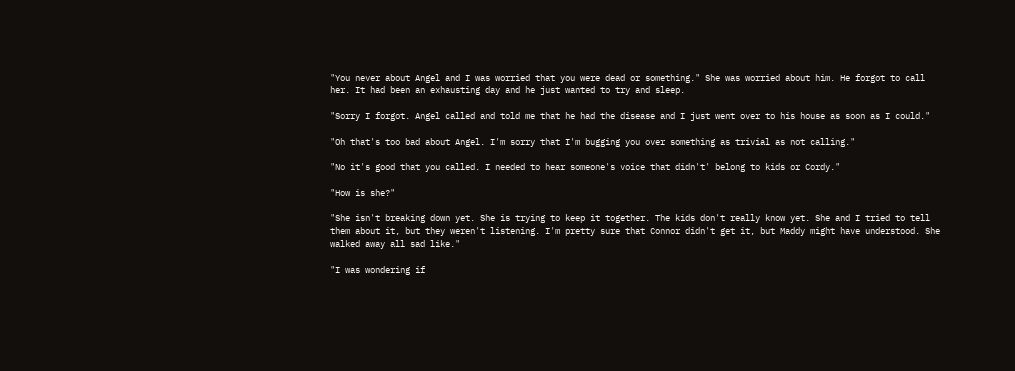"You never about Angel and I was worried that you were dead or something." She was worried about him. He forgot to call her. It had been an exhausting day and he just wanted to try and sleep.

"Sorry I forgot. Angel called and told me that he had the disease and I just went over to his house as soon as I could."

"Oh that's too bad about Angel. I'm sorry that I'm bugging you over something as trivial as not calling."

"No it's good that you called. I needed to hear someone's voice that didn't' belong to kids or Cordy."

"How is she?"

"She isn't breaking down yet. She is trying to keep it together. The kids don't really know yet. She and I tried to tell them about it, but they weren't listening. I'm pretty sure that Connor didn't get it, but Maddy might have understood. She walked away all sad like."

"I was wondering if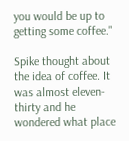you would be up to getting some coffee."

Spike thought about the idea of coffee. It was almost eleven-thirty and he wondered what place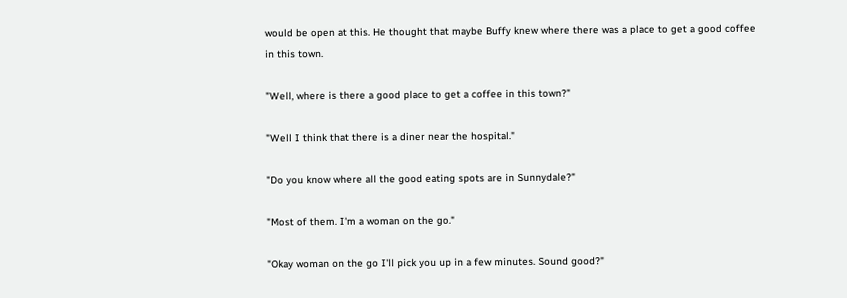would be open at this. He thought that maybe Buffy knew where there was a place to get a good coffee in this town.

"Well, where is there a good place to get a coffee in this town?"

"Well I think that there is a diner near the hospital."

"Do you know where all the good eating spots are in Sunnydale?"

"Most of them. I'm a woman on the go."

"Okay woman on the go I'll pick you up in a few minutes. Sound good?"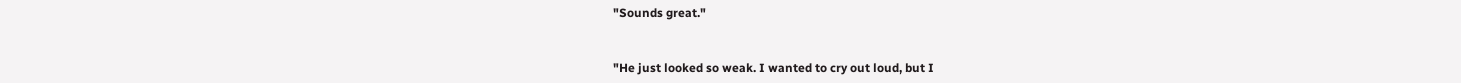"Sounds great."


"He just looked so weak. I wanted to cry out loud, but I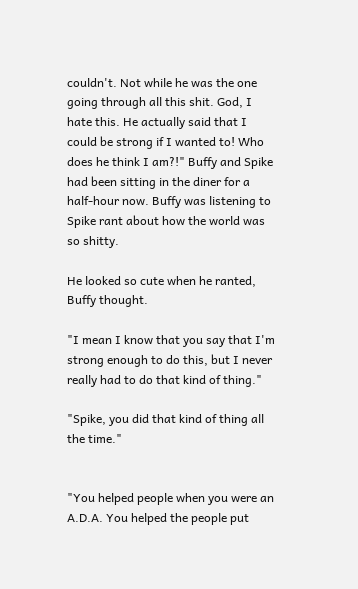couldn't. Not while he was the one going through all this shit. God, I hate this. He actually said that I could be strong if I wanted to! Who does he think I am?!" Buffy and Spike had been sitting in the diner for a half-hour now. Buffy was listening to Spike rant about how the world was so shitty.

He looked so cute when he ranted, Buffy thought.

"I mean I know that you say that I'm strong enough to do this, but I never really had to do that kind of thing."

"Spike, you did that kind of thing all the time."


"You helped people when you were an A.D.A. You helped the people put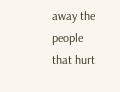away the people that hurt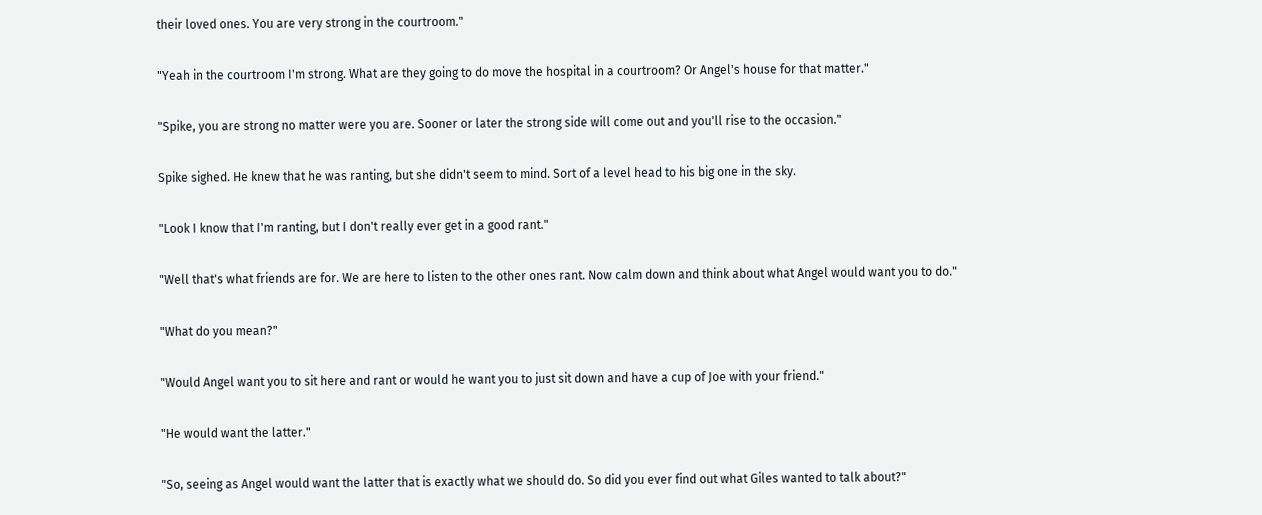their loved ones. You are very strong in the courtroom."

"Yeah in the courtroom I'm strong. What are they going to do move the hospital in a courtroom? Or Angel's house for that matter."

"Spike, you are strong no matter were you are. Sooner or later the strong side will come out and you'll rise to the occasion."

Spike sighed. He knew that he was ranting, but she didn't seem to mind. Sort of a level head to his big one in the sky.

"Look I know that I'm ranting, but I don't really ever get in a good rant."

"Well that's what friends are for. We are here to listen to the other ones rant. Now calm down and think about what Angel would want you to do."

"What do you mean?"

"Would Angel want you to sit here and rant or would he want you to just sit down and have a cup of Joe with your friend."

"He would want the latter."

"So, seeing as Angel would want the latter that is exactly what we should do. So did you ever find out what Giles wanted to talk about?"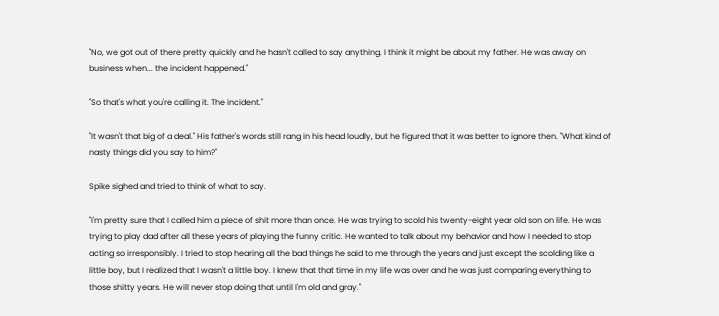"No, we got out of there pretty quickly and he hasn't called to say anything. I think it might be about my father. He was away on business when... the incident happened."

"So that's what you're calling it. The incident."

"It wasn't that big of a deal." His father's words still rang in his head loudly, but he figured that it was better to ignore then. "What kind of nasty things did you say to him?"

Spike sighed and tried to think of what to say.

"I'm pretty sure that I called him a piece of shit more than once. He was trying to scold his twenty-eight year old son on life. He was trying to play dad after all these years of playing the funny critic. He wanted to talk about my behavior and how I needed to stop acting so irresponsibly. I tried to stop hearing all the bad things he said to me through the years and just except the scolding like a little boy, but I realized that I wasn't a little boy. I knew that that time in my life was over and he was just comparing everything to those shitty years. He will never stop doing that until I'm old and gray."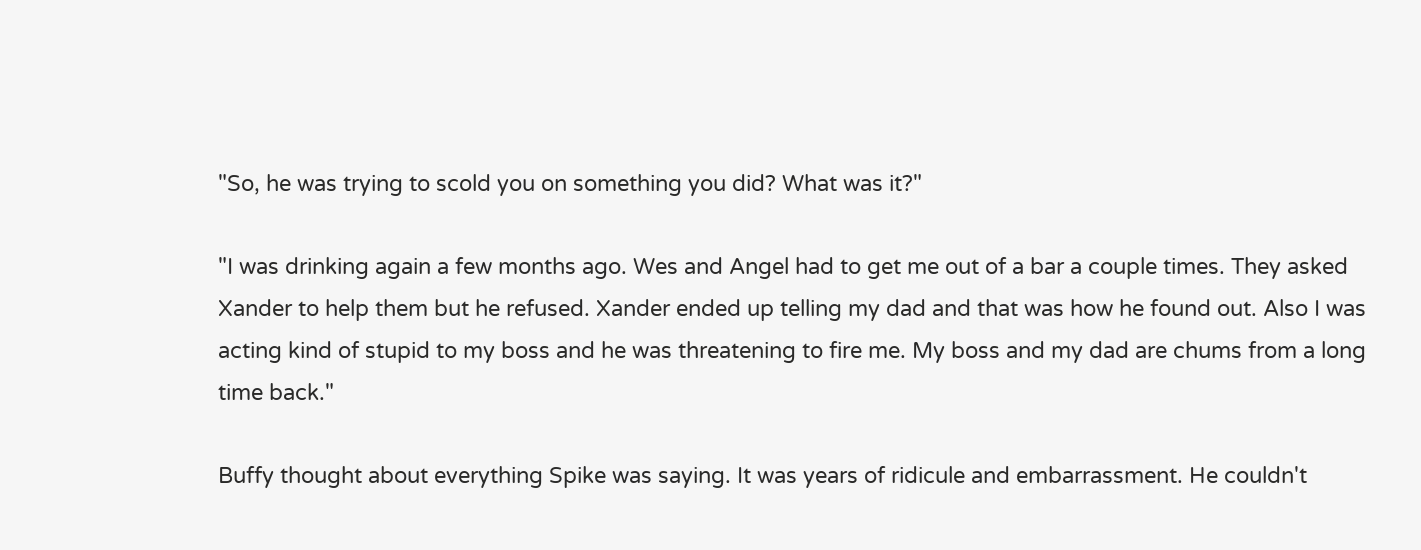"So, he was trying to scold you on something you did? What was it?"

"I was drinking again a few months ago. Wes and Angel had to get me out of a bar a couple times. They asked Xander to help them but he refused. Xander ended up telling my dad and that was how he found out. Also I was acting kind of stupid to my boss and he was threatening to fire me. My boss and my dad are chums from a long time back."

Buffy thought about everything Spike was saying. It was years of ridicule and embarrassment. He couldn't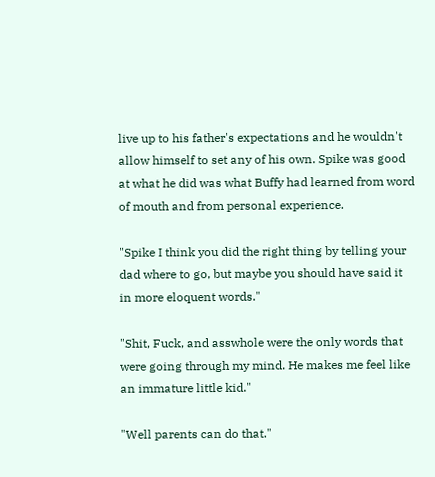live up to his father's expectations and he wouldn't allow himself to set any of his own. Spike was good at what he did was what Buffy had learned from word of mouth and from personal experience.

"Spike I think you did the right thing by telling your dad where to go, but maybe you should have said it in more eloquent words."

"Shit, Fuck, and asswhole were the only words that were going through my mind. He makes me feel like an immature little kid."

"Well parents can do that."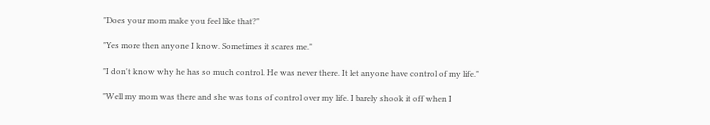"Does your mom make you feel like that?"

"Yes more then anyone I know. Sometimes it scares me."

"I don't know why he has so much control. He was never there. It let anyone have control of my life."

"Well my mom was there and she was tons of control over my life. I barely shook it off when I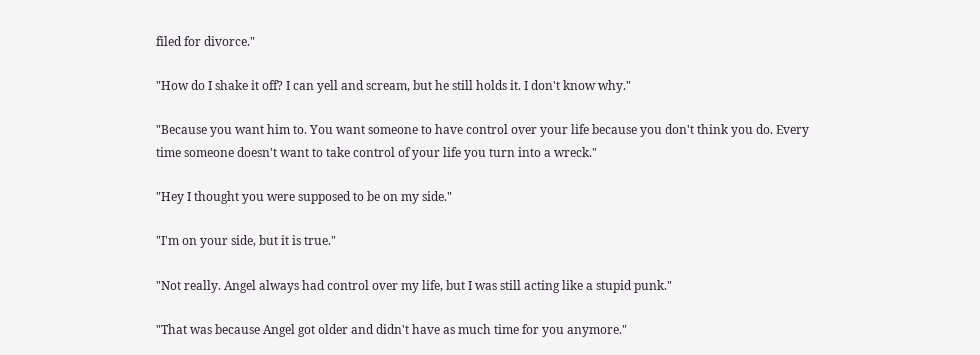filed for divorce."

"How do I shake it off? I can yell and scream, but he still holds it. I don't know why."

"Because you want him to. You want someone to have control over your life because you don't think you do. Every time someone doesn't want to take control of your life you turn into a wreck."

"Hey I thought you were supposed to be on my side."

"I'm on your side, but it is true."

"Not really. Angel always had control over my life, but I was still acting like a stupid punk."

"That was because Angel got older and didn't have as much time for you anymore."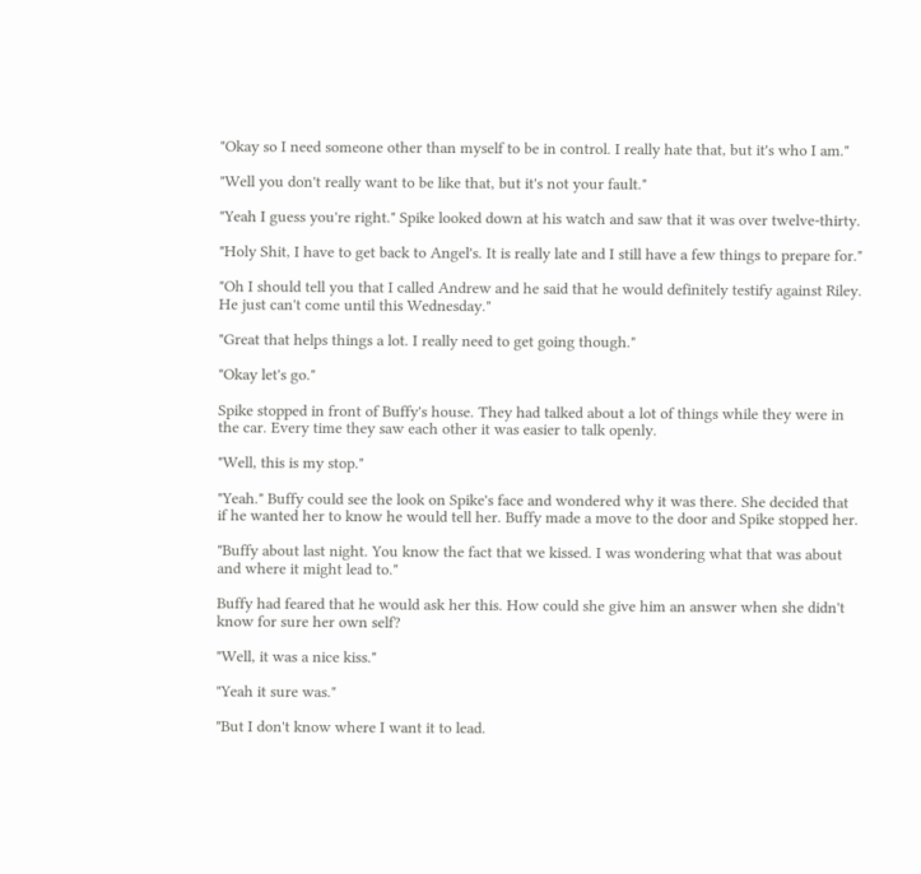"Okay so I need someone other than myself to be in control. I really hate that, but it's who I am."

"Well you don't really want to be like that, but it's not your fault."

"Yeah I guess you're right." Spike looked down at his watch and saw that it was over twelve-thirty.

"Holy Shit, I have to get back to Angel's. It is really late and I still have a few things to prepare for."

"Oh I should tell you that I called Andrew and he said that he would definitely testify against Riley. He just can't come until this Wednesday."

"Great that helps things a lot. I really need to get going though."

"Okay let's go."

Spike stopped in front of Buffy's house. They had talked about a lot of things while they were in the car. Every time they saw each other it was easier to talk openly.

"Well, this is my stop."

"Yeah." Buffy could see the look on Spike's face and wondered why it was there. She decided that if he wanted her to know he would tell her. Buffy made a move to the door and Spike stopped her.

"Buffy about last night. You know the fact that we kissed. I was wondering what that was about and where it might lead to."

Buffy had feared that he would ask her this. How could she give him an answer when she didn't know for sure her own self?

"Well, it was a nice kiss."

"Yeah it sure was."

"But I don't know where I want it to lead.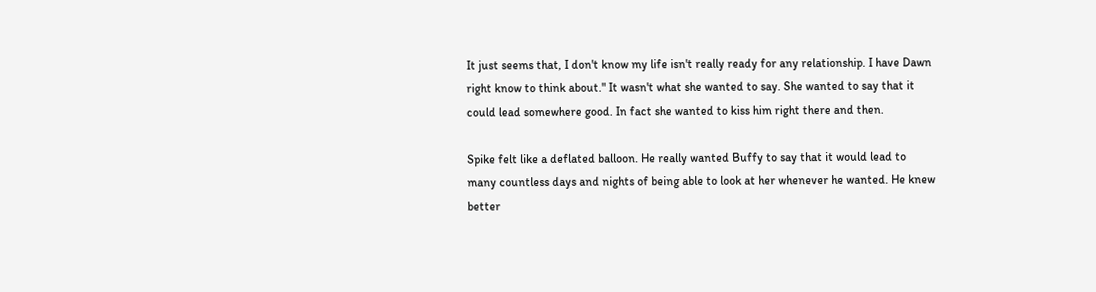It just seems that, I don't know my life isn't really ready for any relationship. I have Dawn right know to think about." It wasn't what she wanted to say. She wanted to say that it could lead somewhere good. In fact she wanted to kiss him right there and then.

Spike felt like a deflated balloon. He really wanted Buffy to say that it would lead to many countless days and nights of being able to look at her whenever he wanted. He knew better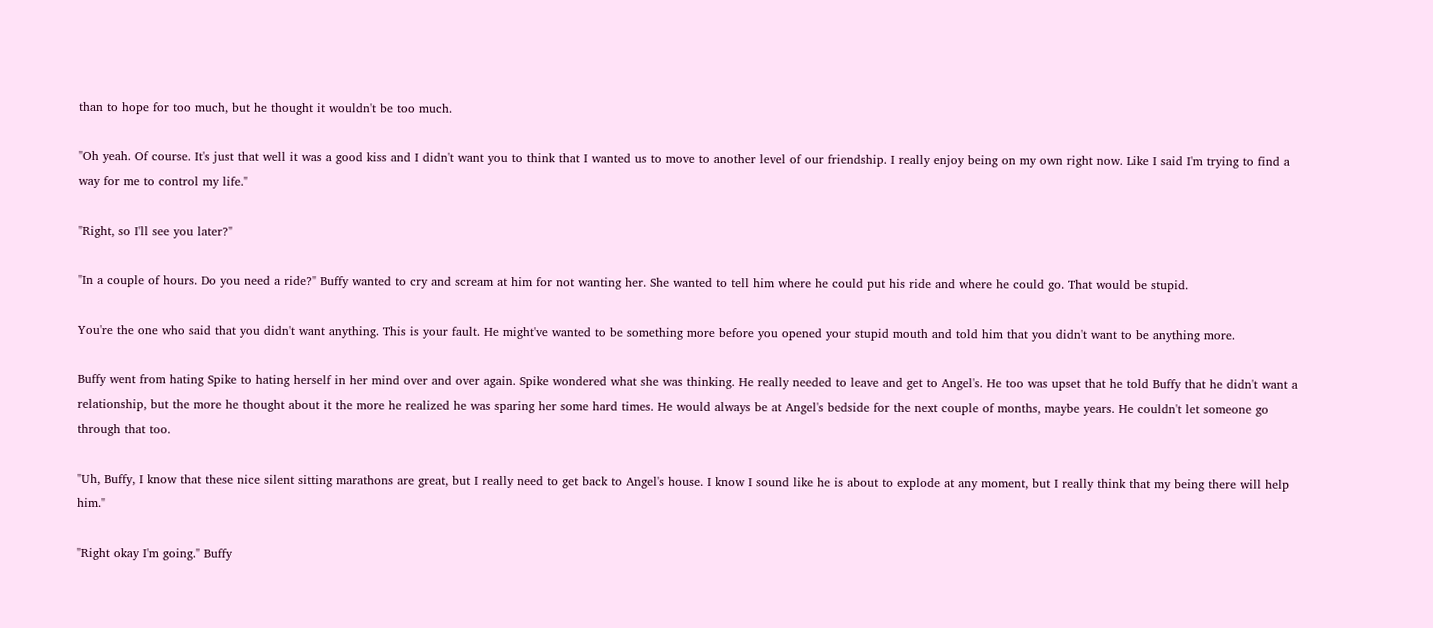than to hope for too much, but he thought it wouldn't be too much.

"Oh yeah. Of course. It's just that well it was a good kiss and I didn't want you to think that I wanted us to move to another level of our friendship. I really enjoy being on my own right now. Like I said I'm trying to find a way for me to control my life."

"Right, so I'll see you later?"

"In a couple of hours. Do you need a ride?" Buffy wanted to cry and scream at him for not wanting her. She wanted to tell him where he could put his ride and where he could go. That would be stupid.

You're the one who said that you didn't want anything. This is your fault. He might've wanted to be something more before you opened your stupid mouth and told him that you didn't want to be anything more.

Buffy went from hating Spike to hating herself in her mind over and over again. Spike wondered what she was thinking. He really needed to leave and get to Angel's. He too was upset that he told Buffy that he didn't want a relationship, but the more he thought about it the more he realized he was sparing her some hard times. He would always be at Angel's bedside for the next couple of months, maybe years. He couldn't let someone go through that too.

"Uh, Buffy, I know that these nice silent sitting marathons are great, but I really need to get back to Angel's house. I know I sound like he is about to explode at any moment, but I really think that my being there will help him."

"Right okay I'm going." Buffy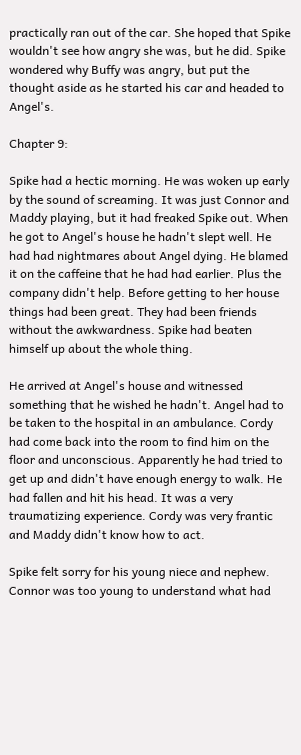practically ran out of the car. She hoped that Spike wouldn't see how angry she was, but he did. Spike wondered why Buffy was angry, but put the thought aside as he started his car and headed to Angel's.

Chapter 9:

Spike had a hectic morning. He was woken up early by the sound of screaming. It was just Connor and Maddy playing, but it had freaked Spike out. When he got to Angel's house he hadn't slept well. He had had nightmares about Angel dying. He blamed it on the caffeine that he had had earlier. Plus the company didn't help. Before getting to her house things had been great. They had been friends without the awkwardness. Spike had beaten himself up about the whole thing.

He arrived at Angel's house and witnessed something that he wished he hadn't. Angel had to be taken to the hospital in an ambulance. Cordy had come back into the room to find him on the floor and unconscious. Apparently he had tried to get up and didn't have enough energy to walk. He had fallen and hit his head. It was a very traumatizing experience. Cordy was very frantic and Maddy didn't know how to act.

Spike felt sorry for his young niece and nephew. Connor was too young to understand what had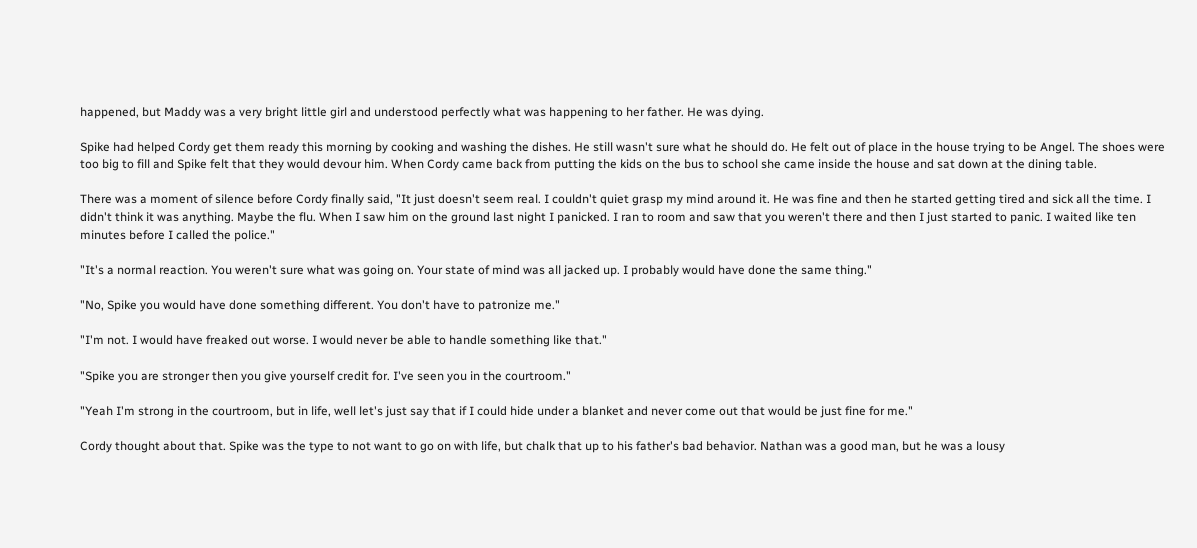happened, but Maddy was a very bright little girl and understood perfectly what was happening to her father. He was dying.

Spike had helped Cordy get them ready this morning by cooking and washing the dishes. He still wasn't sure what he should do. He felt out of place in the house trying to be Angel. The shoes were too big to fill and Spike felt that they would devour him. When Cordy came back from putting the kids on the bus to school she came inside the house and sat down at the dining table.

There was a moment of silence before Cordy finally said, "It just doesn't seem real. I couldn't quiet grasp my mind around it. He was fine and then he started getting tired and sick all the time. I didn't think it was anything. Maybe the flu. When I saw him on the ground last night I panicked. I ran to room and saw that you weren't there and then I just started to panic. I waited like ten minutes before I called the police."

"It's a normal reaction. You weren't sure what was going on. Your state of mind was all jacked up. I probably would have done the same thing."

"No, Spike you would have done something different. You don't have to patronize me."

"I'm not. I would have freaked out worse. I would never be able to handle something like that."

"Spike you are stronger then you give yourself credit for. I've seen you in the courtroom."

"Yeah I'm strong in the courtroom, but in life, well let's just say that if I could hide under a blanket and never come out that would be just fine for me."

Cordy thought about that. Spike was the type to not want to go on with life, but chalk that up to his father's bad behavior. Nathan was a good man, but he was a lousy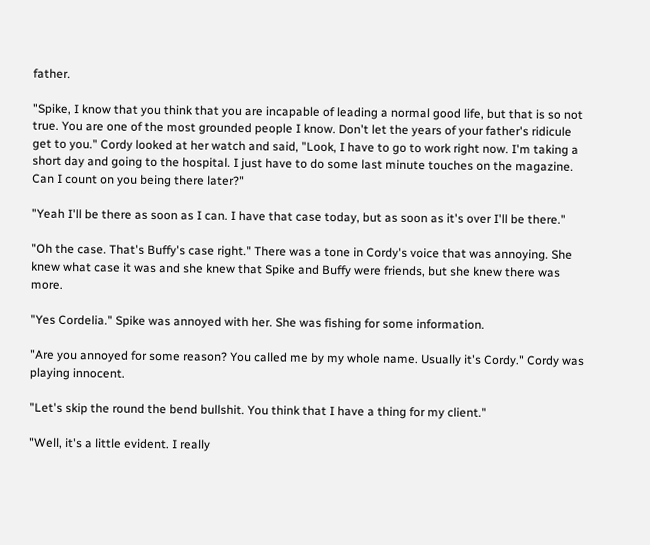father.

"Spike, I know that you think that you are incapable of leading a normal good life, but that is so not true. You are one of the most grounded people I know. Don't let the years of your father's ridicule get to you." Cordy looked at her watch and said, "Look, I have to go to work right now. I'm taking a short day and going to the hospital. I just have to do some last minute touches on the magazine. Can I count on you being there later?"

"Yeah I'll be there as soon as I can. I have that case today, but as soon as it's over I'll be there."

"Oh the case. That's Buffy's case right." There was a tone in Cordy's voice that was annoying. She knew what case it was and she knew that Spike and Buffy were friends, but she knew there was more.

"Yes Cordelia." Spike was annoyed with her. She was fishing for some information.

"Are you annoyed for some reason? You called me by my whole name. Usually it's Cordy." Cordy was playing innocent.

"Let's skip the round the bend bullshit. You think that I have a thing for my client."

"Well, it's a little evident. I really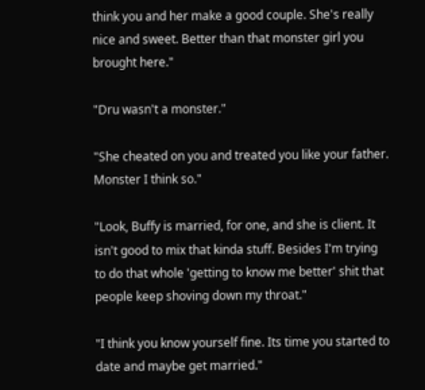think you and her make a good couple. She's really nice and sweet. Better than that monster girl you brought here."

"Dru wasn't a monster."

"She cheated on you and treated you like your father. Monster I think so."

"Look, Buffy is married, for one, and she is client. It isn't good to mix that kinda stuff. Besides I'm trying to do that whole 'getting to know me better' shit that people keep shoving down my throat."

"I think you know yourself fine. Its time you started to date and maybe get married."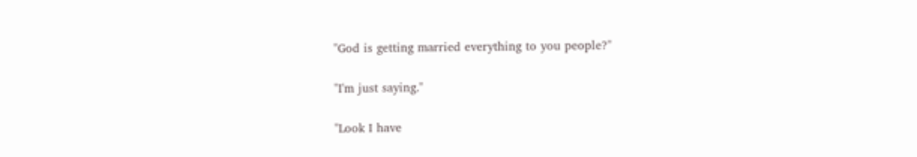"God is getting married everything to you people?"

"I'm just saying."

"Look I have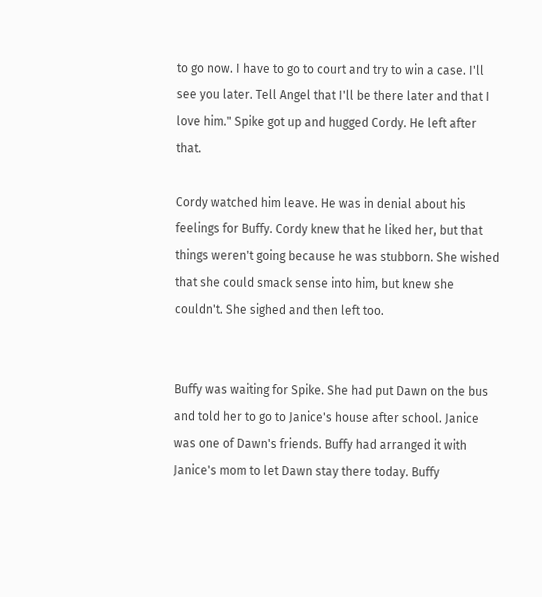to go now. I have to go to court and try to win a case. I'll see you later. Tell Angel that I'll be there later and that I love him." Spike got up and hugged Cordy. He left after that.

Cordy watched him leave. He was in denial about his feelings for Buffy. Cordy knew that he liked her, but that things weren't going because he was stubborn. She wished that she could smack sense into him, but knew she couldn't. She sighed and then left too.


Buffy was waiting for Spike. She had put Dawn on the bus and told her to go to Janice's house after school. Janice was one of Dawn's friends. Buffy had arranged it with Janice's mom to let Dawn stay there today. Buffy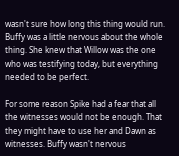wasn't sure how long this thing would run. Buffy was a little nervous about the whole thing. She knew that Willow was the one who was testifying today, but everything needed to be perfect.

For some reason Spike had a fear that all the witnesses would not be enough. That they might have to use her and Dawn as witnesses. Buffy wasn't nervous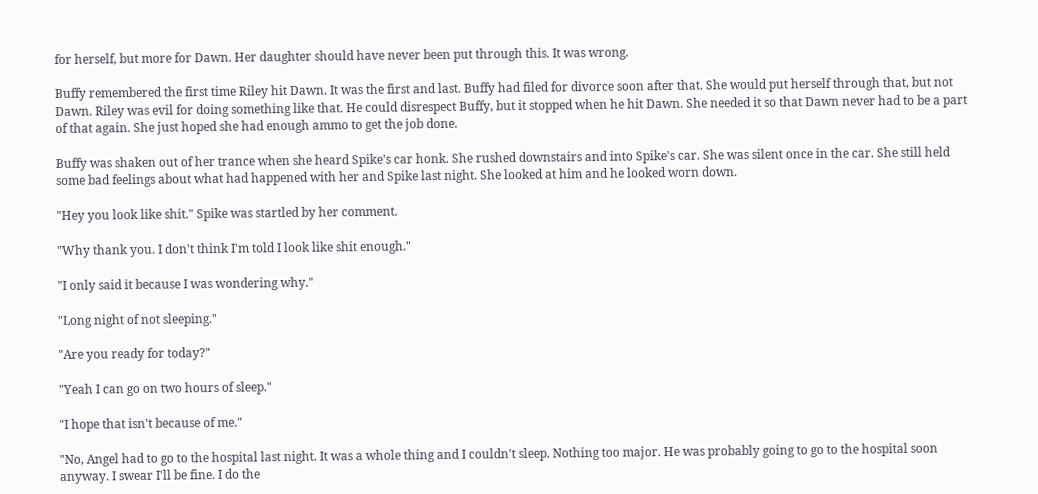for herself, but more for Dawn. Her daughter should have never been put through this. It was wrong.

Buffy remembered the first time Riley hit Dawn. It was the first and last. Buffy had filed for divorce soon after that. She would put herself through that, but not Dawn. Riley was evil for doing something like that. He could disrespect Buffy, but it stopped when he hit Dawn. She needed it so that Dawn never had to be a part of that again. She just hoped she had enough ammo to get the job done.

Buffy was shaken out of her trance when she heard Spike's car honk. She rushed downstairs and into Spike's car. She was silent once in the car. She still held some bad feelings about what had happened with her and Spike last night. She looked at him and he looked worn down.

"Hey you look like shit." Spike was startled by her comment.

"Why thank you. I don't think I'm told I look like shit enough."

"I only said it because I was wondering why."

"Long night of not sleeping."

"Are you ready for today?"

"Yeah I can go on two hours of sleep."

"I hope that isn't because of me."

"No, Angel had to go to the hospital last night. It was a whole thing and I couldn't sleep. Nothing too major. He was probably going to go to the hospital soon anyway. I swear I'll be fine. I do the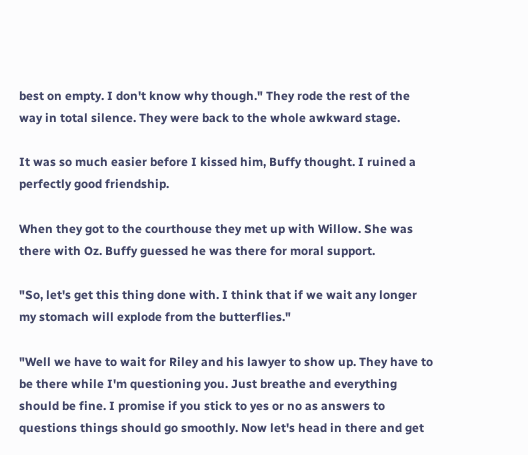best on empty. I don't know why though." They rode the rest of the way in total silence. They were back to the whole awkward stage.

It was so much easier before I kissed him, Buffy thought. I ruined a perfectly good friendship.

When they got to the courthouse they met up with Willow. She was there with Oz. Buffy guessed he was there for moral support.

"So, let's get this thing done with. I think that if we wait any longer my stomach will explode from the butterflies."

"Well we have to wait for Riley and his lawyer to show up. They have to be there while I'm questioning you. Just breathe and everything should be fine. I promise if you stick to yes or no as answers to questions things should go smoothly. Now let's head in there and get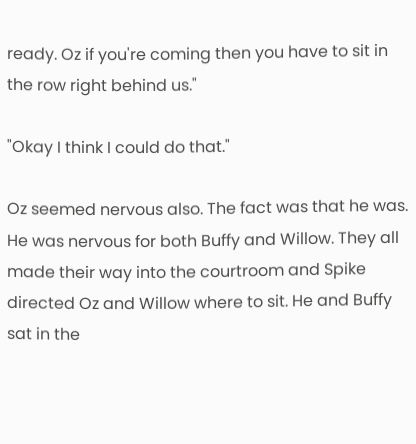ready. Oz if you're coming then you have to sit in the row right behind us."

"Okay I think I could do that."

Oz seemed nervous also. The fact was that he was. He was nervous for both Buffy and Willow. They all made their way into the courtroom and Spike directed Oz and Willow where to sit. He and Buffy sat in the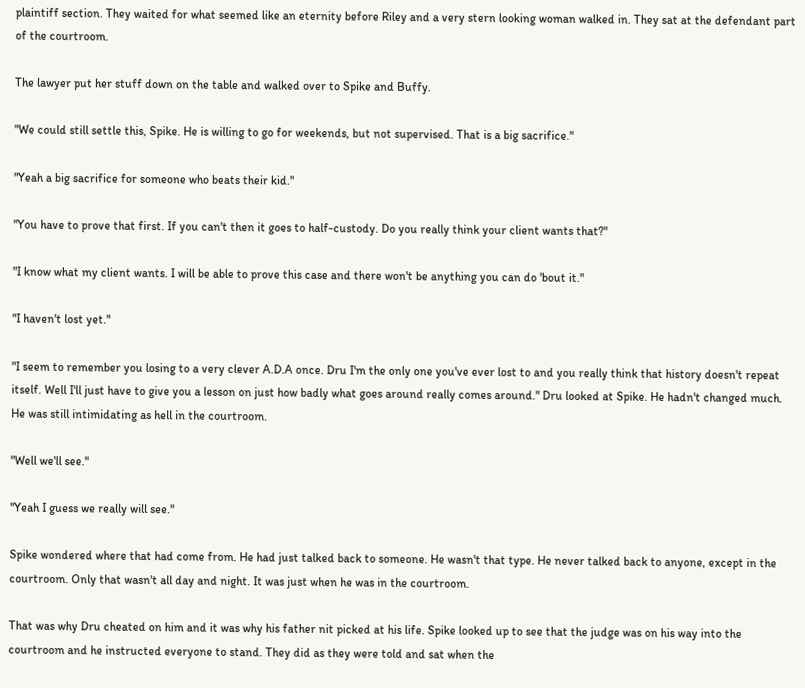plaintiff section. They waited for what seemed like an eternity before Riley and a very stern looking woman walked in. They sat at the defendant part of the courtroom.

The lawyer put her stuff down on the table and walked over to Spike and Buffy.

"We could still settle this, Spike. He is willing to go for weekends, but not supervised. That is a big sacrifice."

"Yeah a big sacrifice for someone who beats their kid."

"You have to prove that first. If you can't then it goes to half-custody. Do you really think your client wants that?"

"I know what my client wants. I will be able to prove this case and there won't be anything you can do 'bout it."

"I haven't lost yet."

"I seem to remember you losing to a very clever A.D.A once. Dru I'm the only one you've ever lost to and you really think that history doesn't repeat itself. Well I'll just have to give you a lesson on just how badly what goes around really comes around." Dru looked at Spike. He hadn't changed much. He was still intimidating as hell in the courtroom.

"Well we'll see."

"Yeah I guess we really will see."

Spike wondered where that had come from. He had just talked back to someone. He wasn't that type. He never talked back to anyone, except in the courtroom. Only that wasn't all day and night. It was just when he was in the courtroom.

That was why Dru cheated on him and it was why his father nit picked at his life. Spike looked up to see that the judge was on his way into the courtroom and he instructed everyone to stand. They did as they were told and sat when the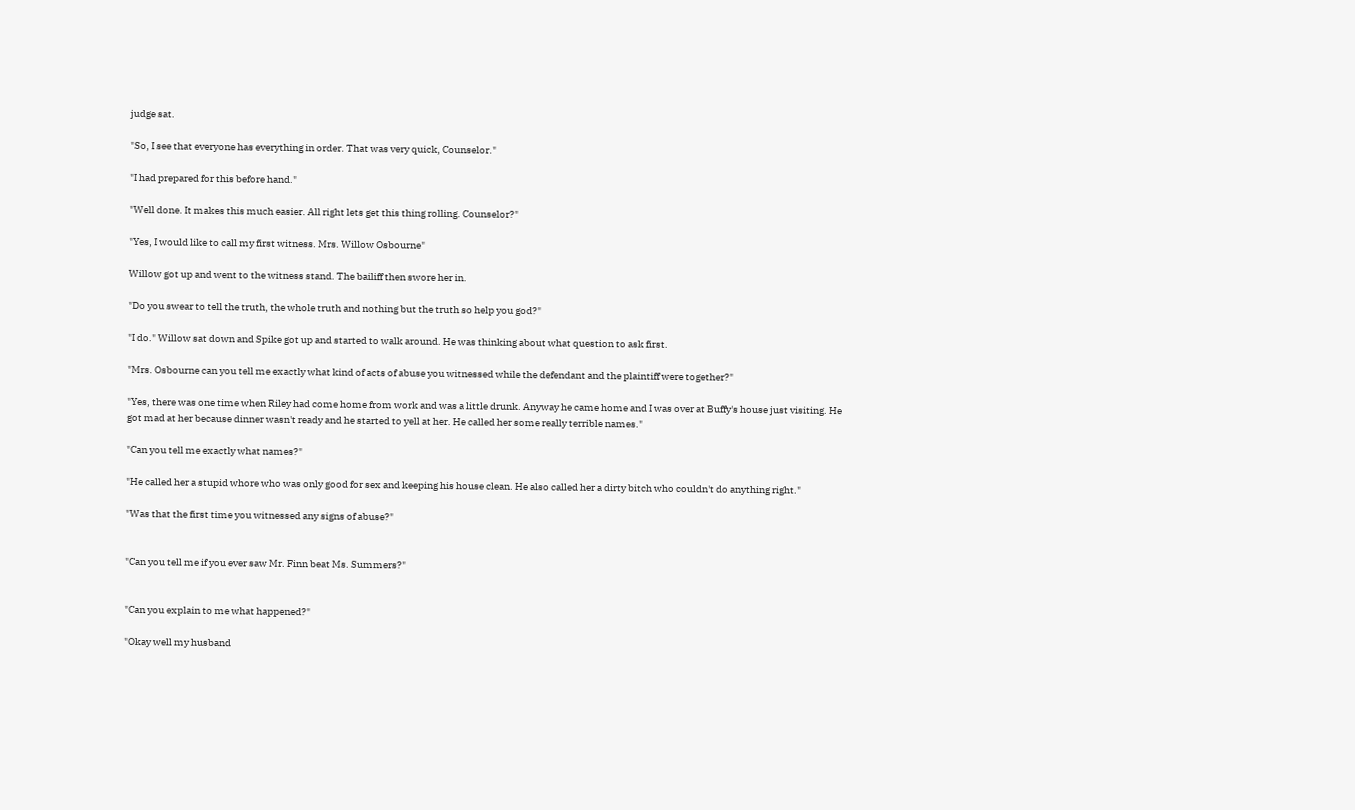judge sat.

"So, I see that everyone has everything in order. That was very quick, Counselor."

"I had prepared for this before hand."

"Well done. It makes this much easier. All right lets get this thing rolling. Counselor?"

"Yes, I would like to call my first witness. Mrs. Willow Osbourne"

Willow got up and went to the witness stand. The bailiff then swore her in.

"Do you swear to tell the truth, the whole truth and nothing but the truth so help you god?"

"I do." Willow sat down and Spike got up and started to walk around. He was thinking about what question to ask first.

"Mrs. Osbourne can you tell me exactly what kind of acts of abuse you witnessed while the defendant and the plaintiff were together?"

"Yes, there was one time when Riley had come home from work and was a little drunk. Anyway he came home and I was over at Buffy's house just visiting. He got mad at her because dinner wasn't ready and he started to yell at her. He called her some really terrible names."

"Can you tell me exactly what names?"

"He called her a stupid whore who was only good for sex and keeping his house clean. He also called her a dirty bitch who couldn't do anything right."

"Was that the first time you witnessed any signs of abuse?"


"Can you tell me if you ever saw Mr. Finn beat Ms. Summers?"


"Can you explain to me what happened?"

"Okay well my husband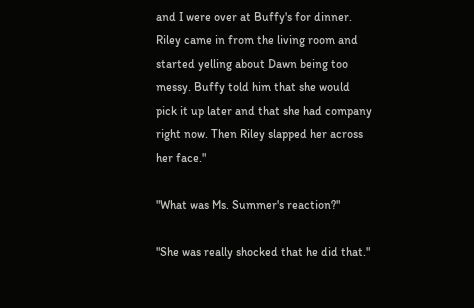and I were over at Buffy's for dinner. Riley came in from the living room and started yelling about Dawn being too messy. Buffy told him that she would pick it up later and that she had company right now. Then Riley slapped her across her face."

"What was Ms. Summer's reaction?"

"She was really shocked that he did that."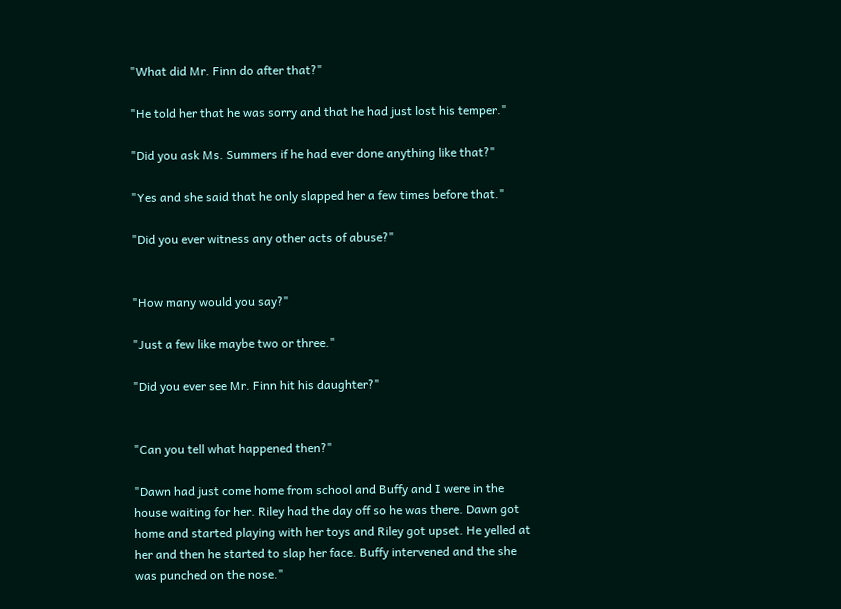"What did Mr. Finn do after that?"

"He told her that he was sorry and that he had just lost his temper."

"Did you ask Ms. Summers if he had ever done anything like that?"

"Yes and she said that he only slapped her a few times before that."

"Did you ever witness any other acts of abuse?"


"How many would you say?"

"Just a few like maybe two or three."

"Did you ever see Mr. Finn hit his daughter?"


"Can you tell what happened then?"

"Dawn had just come home from school and Buffy and I were in the house waiting for her. Riley had the day off so he was there. Dawn got home and started playing with her toys and Riley got upset. He yelled at her and then he started to slap her face. Buffy intervened and the she was punched on the nose."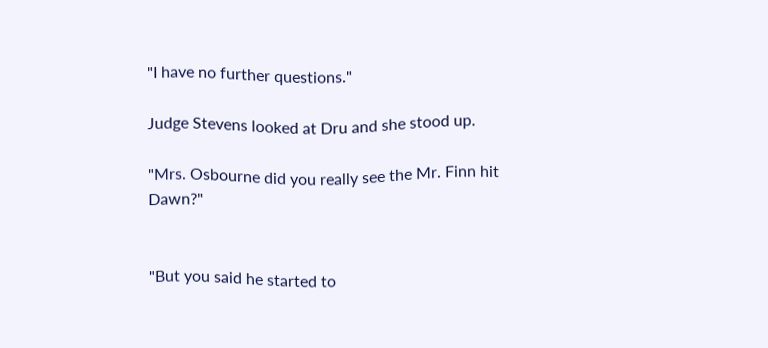"I have no further questions."

Judge Stevens looked at Dru and she stood up.

"Mrs. Osbourne did you really see the Mr. Finn hit Dawn?"


"But you said he started to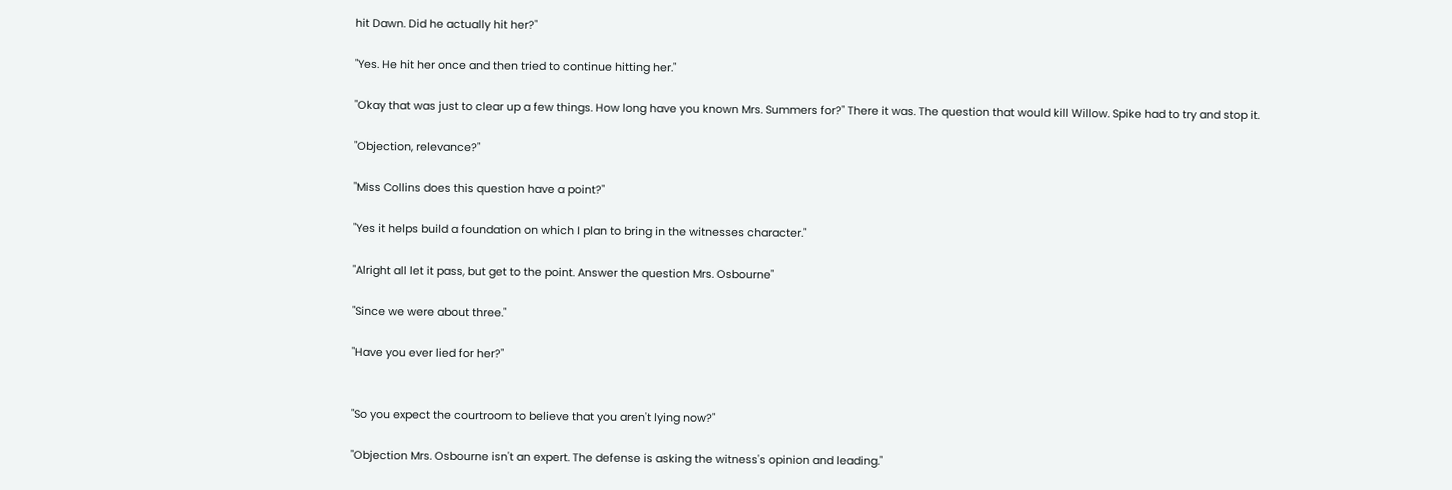hit Dawn. Did he actually hit her?"

"Yes. He hit her once and then tried to continue hitting her."

"Okay that was just to clear up a few things. How long have you known Mrs. Summers for?" There it was. The question that would kill Willow. Spike had to try and stop it.

"Objection, relevance?"

"Miss Collins does this question have a point?"

"Yes it helps build a foundation on which I plan to bring in the witnesses character."

"Alright all let it pass, but get to the point. Answer the question Mrs. Osbourne"

"Since we were about three."

"Have you ever lied for her?"


"So you expect the courtroom to believe that you aren't lying now?"

"Objection Mrs. Osbourne isn't an expert. The defense is asking the witness's opinion and leading."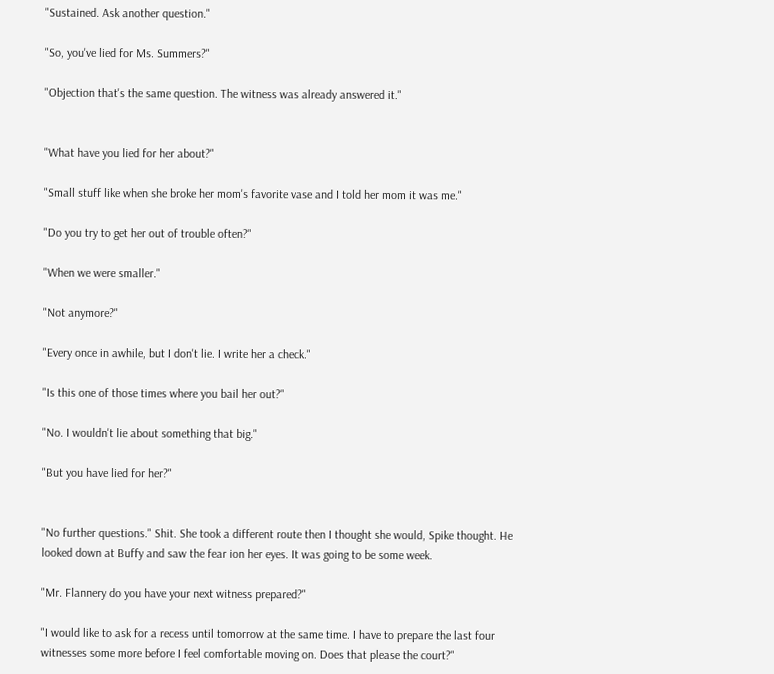"Sustained. Ask another question."

"So, you've lied for Ms. Summers?"

"Objection that's the same question. The witness was already answered it."


"What have you lied for her about?"

"Small stuff like when she broke her mom's favorite vase and I told her mom it was me."

"Do you try to get her out of trouble often?"

"When we were smaller."

"Not anymore?"

"Every once in awhile, but I don't lie. I write her a check."

"Is this one of those times where you bail her out?"

"No. I wouldn't lie about something that big."

"But you have lied for her?"


"No further questions." Shit. She took a different route then I thought she would, Spike thought. He looked down at Buffy and saw the fear ion her eyes. It was going to be some week.

"Mr. Flannery do you have your next witness prepared?"

"I would like to ask for a recess until tomorrow at the same time. I have to prepare the last four witnesses some more before I feel comfortable moving on. Does that please the court?"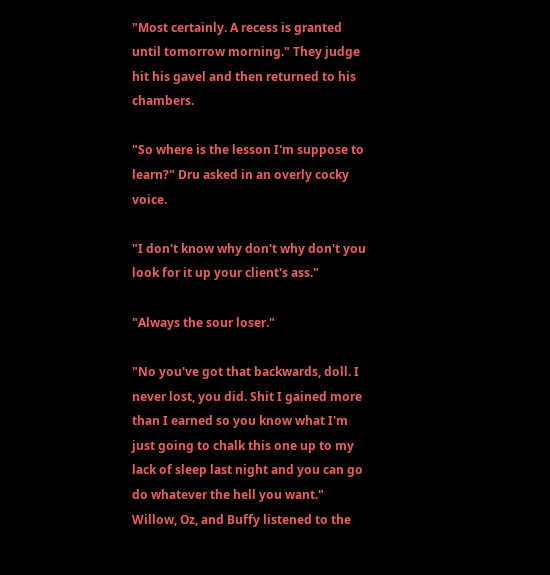"Most certainly. A recess is granted until tomorrow morning." They judge hit his gavel and then returned to his chambers.

"So where is the lesson I'm suppose to learn?" Dru asked in an overly cocky voice.

"I don't know why don't why don't you look for it up your client's ass."

"Always the sour loser."

"No you've got that backwards, doll. I never lost, you did. Shit I gained more than I earned so you know what I'm just going to chalk this one up to my lack of sleep last night and you can go do whatever the hell you want." Willow, Oz, and Buffy listened to the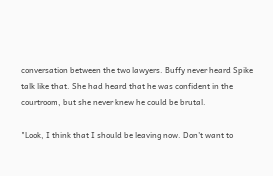conversation between the two lawyers. Buffy never heard Spike talk like that. She had heard that he was confident in the courtroom, but she never knew he could be brutal.

"Look, I think that I should be leaving now. Don't want to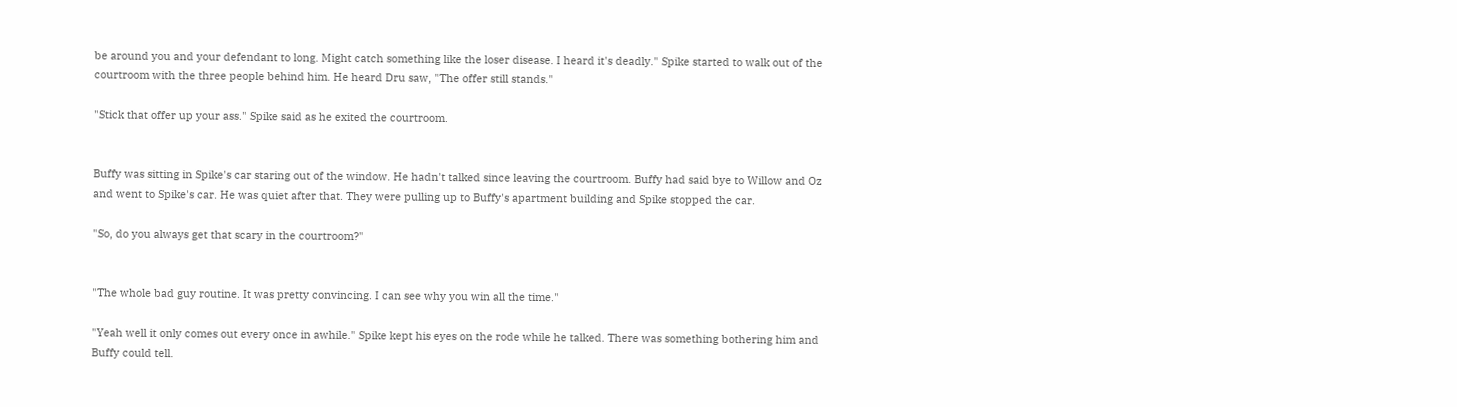be around you and your defendant to long. Might catch something like the loser disease. I heard it's deadly." Spike started to walk out of the courtroom with the three people behind him. He heard Dru saw, "The offer still stands."

"Stick that offer up your ass." Spike said as he exited the courtroom.


Buffy was sitting in Spike's car staring out of the window. He hadn't talked since leaving the courtroom. Buffy had said bye to Willow and Oz and went to Spike's car. He was quiet after that. They were pulling up to Buffy's apartment building and Spike stopped the car.

"So, do you always get that scary in the courtroom?"


"The whole bad guy routine. It was pretty convincing. I can see why you win all the time."

"Yeah well it only comes out every once in awhile." Spike kept his eyes on the rode while he talked. There was something bothering him and Buffy could tell.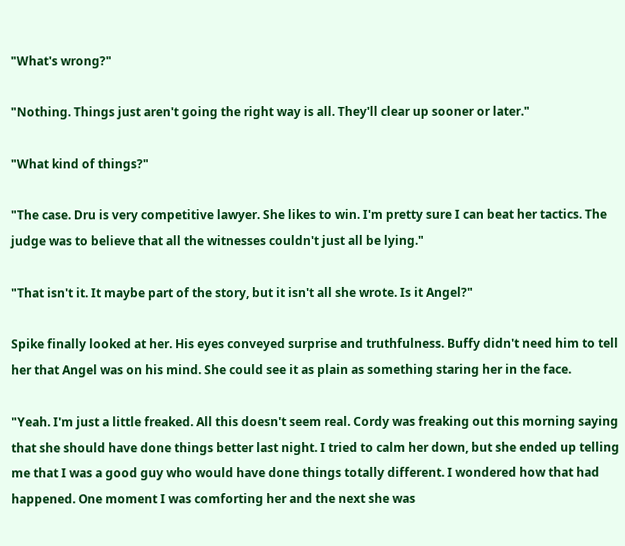"What's wrong?"

"Nothing. Things just aren't going the right way is all. They'll clear up sooner or later."

"What kind of things?"

"The case. Dru is very competitive lawyer. She likes to win. I'm pretty sure I can beat her tactics. The judge was to believe that all the witnesses couldn't just all be lying."

"That isn't it. It maybe part of the story, but it isn't all she wrote. Is it Angel?"

Spike finally looked at her. His eyes conveyed surprise and truthfulness. Buffy didn't need him to tell her that Angel was on his mind. She could see it as plain as something staring her in the face.

"Yeah. I'm just a little freaked. All this doesn't seem real. Cordy was freaking out this morning saying that she should have done things better last night. I tried to calm her down, but she ended up telling me that I was a good guy who would have done things totally different. I wondered how that had happened. One moment I was comforting her and the next she was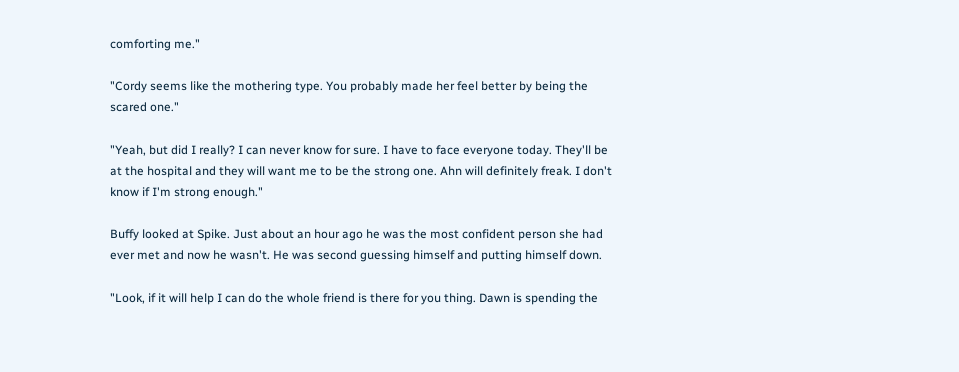comforting me."

"Cordy seems like the mothering type. You probably made her feel better by being the scared one."

"Yeah, but did I really? I can never know for sure. I have to face everyone today. They'll be at the hospital and they will want me to be the strong one. Ahn will definitely freak. I don't know if I'm strong enough."

Buffy looked at Spike. Just about an hour ago he was the most confident person she had ever met and now he wasn't. He was second guessing himself and putting himself down.

"Look, if it will help I can do the whole friend is there for you thing. Dawn is spending the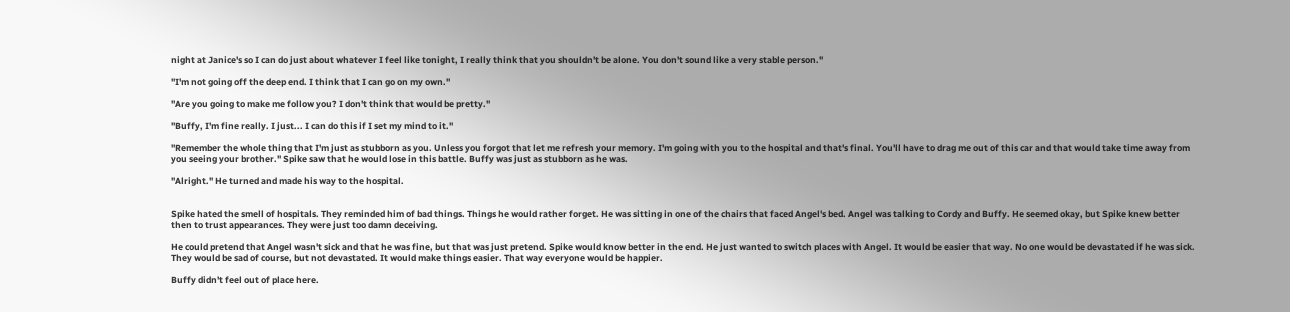night at Janice's so I can do just about whatever I feel like tonight, I really think that you shouldn't be alone. You don't sound like a very stable person."

"I'm not going off the deep end. I think that I can go on my own."

"Are you going to make me follow you? I don't think that would be pretty."

"Buffy, I'm fine really. I just... I can do this if I set my mind to it."

"Remember the whole thing that I'm just as stubborn as you. Unless you forgot that let me refresh your memory. I'm going with you to the hospital and that's final. You'll have to drag me out of this car and that would take time away from you seeing your brother." Spike saw that he would lose in this battle. Buffy was just as stubborn as he was.

"Alright." He turned and made his way to the hospital.


Spike hated the smell of hospitals. They reminded him of bad things. Things he would rather forget. He was sitting in one of the chairs that faced Angel's bed. Angel was talking to Cordy and Buffy. He seemed okay, but Spike knew better then to trust appearances. They were just too damn deceiving.

He could pretend that Angel wasn't sick and that he was fine, but that was just pretend. Spike would know better in the end. He just wanted to switch places with Angel. It would be easier that way. No one would be devastated if he was sick. They would be sad of course, but not devastated. It would make things easier. That way everyone would be happier.

Buffy didn't feel out of place here.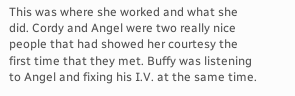This was where she worked and what she did. Cordy and Angel were two really nice people that had showed her courtesy the first time that they met. Buffy was listening to Angel and fixing his I.V. at the same time.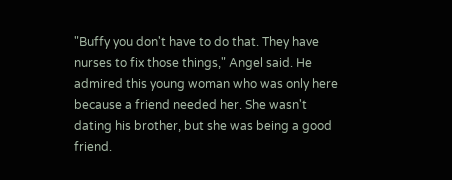"Buffy you don't have to do that. They have nurses to fix those things," Angel said. He admired this young woman who was only here because a friend needed her. She wasn't dating his brother, but she was being a good friend.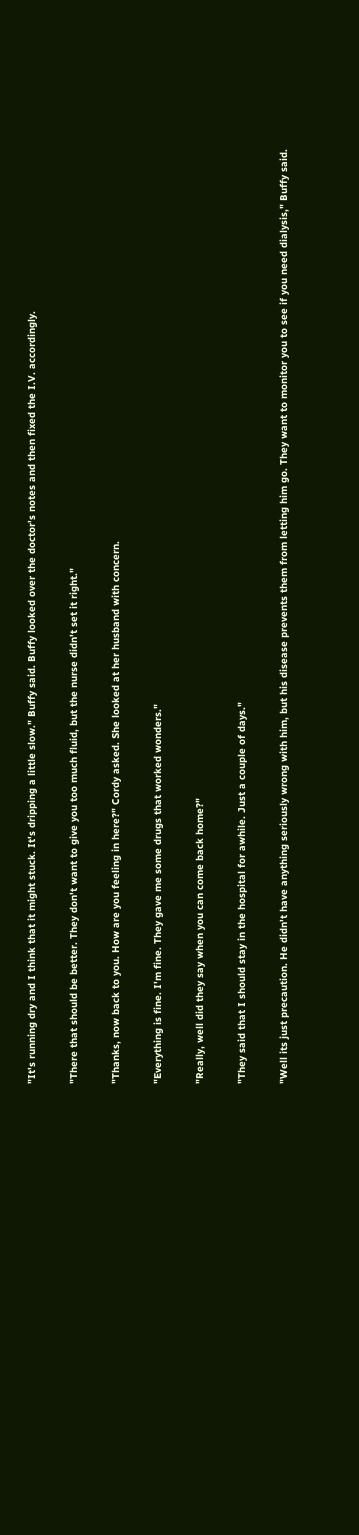"It's running dry and I think that it might stuck. It's dripping a little slow." Buffy said. Buffy looked over the doctor's notes and then fixed the I.V. accordingly.

"There that should be better. They don't want to give you too much fluid, but the nurse didn't set it right."

"Thanks, now back to you. How are you feeling in here?" Cordy asked. She looked at her husband with concern.

"Everything is fine. I'm fine. They gave me some drugs that worked wonders."

"Really, well did they say when you can come back home?"

"They said that I should stay in the hospital for awhile. Just a couple of days."

"Well its just precaution. He didn't have anything seriously wrong with him, but his disease prevents them from letting him go. They want to monitor you to see if you need dialysis," Buffy said.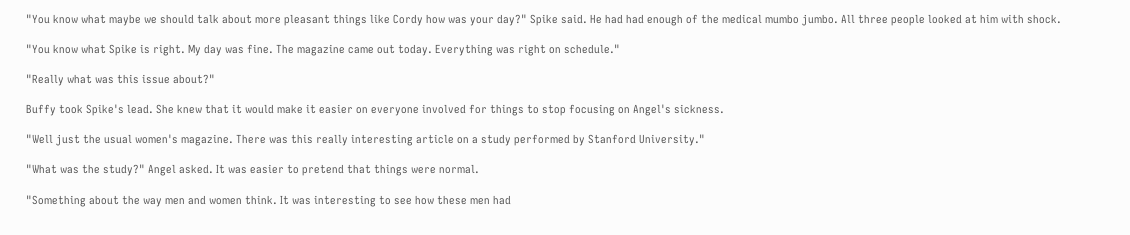"You know what maybe we should talk about more pleasant things like Cordy how was your day?" Spike said. He had had enough of the medical mumbo jumbo. All three people looked at him with shock.

"You know what Spike is right. My day was fine. The magazine came out today. Everything was right on schedule."

"Really what was this issue about?"

Buffy took Spike's lead. She knew that it would make it easier on everyone involved for things to stop focusing on Angel's sickness.

"Well just the usual women's magazine. There was this really interesting article on a study performed by Stanford University."

"What was the study?" Angel asked. It was easier to pretend that things were normal.

"Something about the way men and women think. It was interesting to see how these men had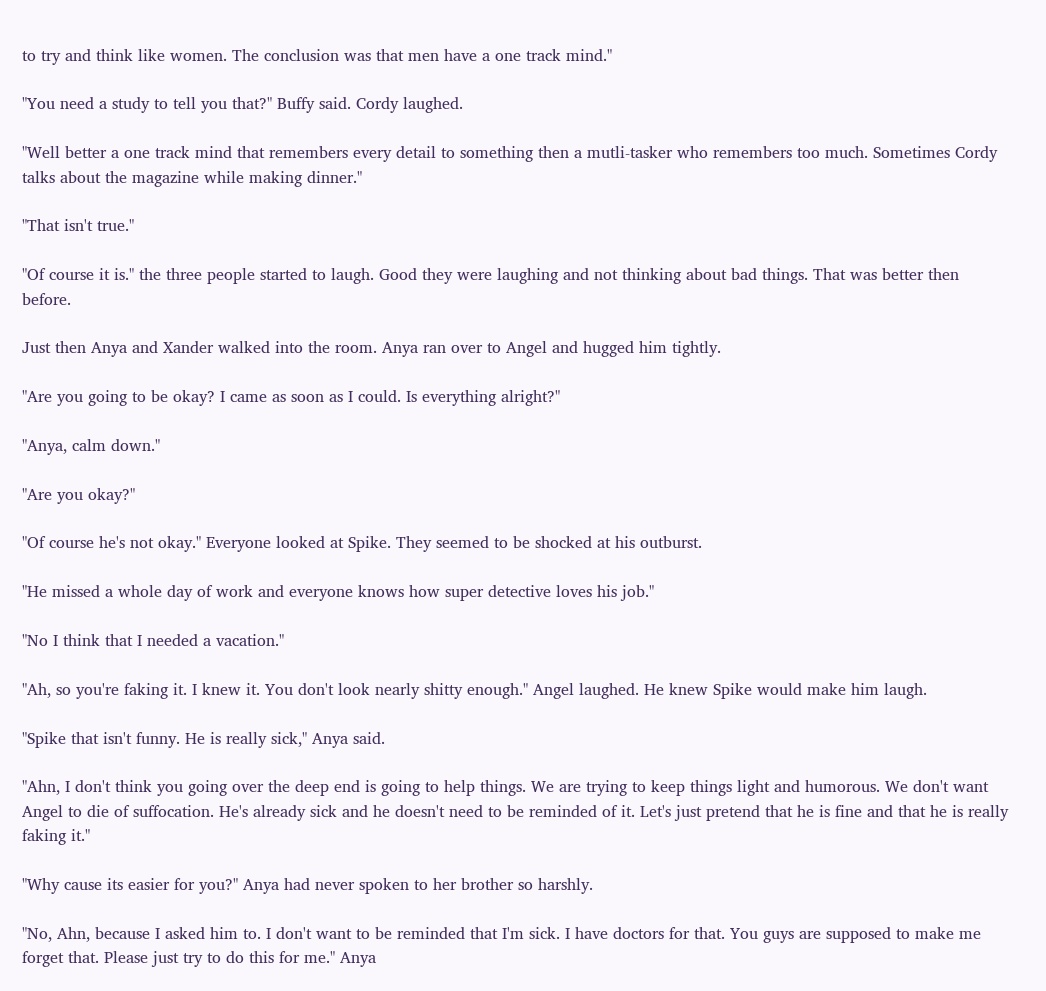to try and think like women. The conclusion was that men have a one track mind."

"You need a study to tell you that?" Buffy said. Cordy laughed.

"Well better a one track mind that remembers every detail to something then a mutli-tasker who remembers too much. Sometimes Cordy talks about the magazine while making dinner."

"That isn't true."

"Of course it is." the three people started to laugh. Good they were laughing and not thinking about bad things. That was better then before.

Just then Anya and Xander walked into the room. Anya ran over to Angel and hugged him tightly.

"Are you going to be okay? I came as soon as I could. Is everything alright?"

"Anya, calm down."

"Are you okay?"

"Of course he's not okay." Everyone looked at Spike. They seemed to be shocked at his outburst.

"He missed a whole day of work and everyone knows how super detective loves his job."

"No I think that I needed a vacation."

"Ah, so you're faking it. I knew it. You don't look nearly shitty enough." Angel laughed. He knew Spike would make him laugh.

"Spike that isn't funny. He is really sick," Anya said.

"Ahn, I don't think you going over the deep end is going to help things. We are trying to keep things light and humorous. We don't want Angel to die of suffocation. He's already sick and he doesn't need to be reminded of it. Let's just pretend that he is fine and that he is really faking it."

"Why cause its easier for you?" Anya had never spoken to her brother so harshly.

"No, Ahn, because I asked him to. I don't want to be reminded that I'm sick. I have doctors for that. You guys are supposed to make me forget that. Please just try to do this for me." Anya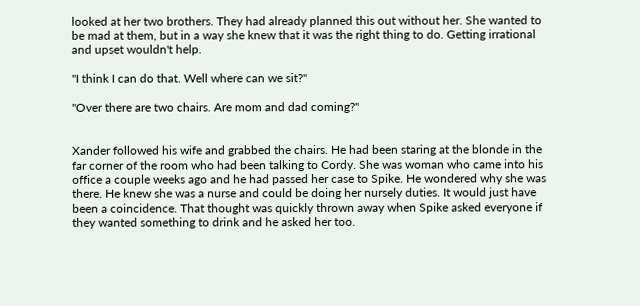looked at her two brothers. They had already planned this out without her. She wanted to be mad at them, but in a way she knew that it was the right thing to do. Getting irrational and upset wouldn't help.

"I think I can do that. Well where can we sit?"

"Over there are two chairs. Are mom and dad coming?"


Xander followed his wife and grabbed the chairs. He had been staring at the blonde in the far corner of the room who had been talking to Cordy. She was woman who came into his office a couple weeks ago and he had passed her case to Spike. He wondered why she was there. He knew she was a nurse and could be doing her nursely duties. It would just have been a coincidence. That thought was quickly thrown away when Spike asked everyone if they wanted something to drink and he asked her too.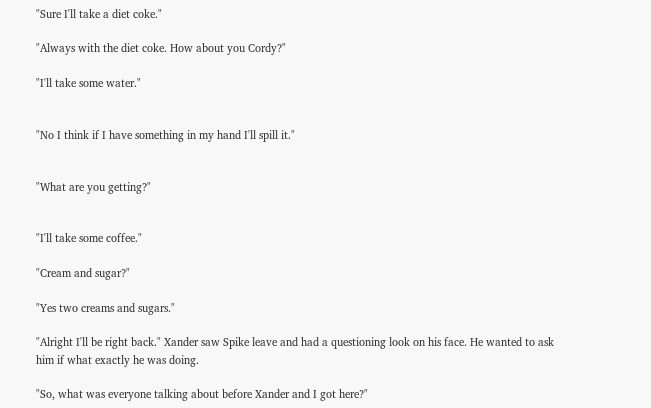"Sure I'll take a diet coke."

"Always with the diet coke. How about you Cordy?"

"I'll take some water."


"No I think if I have something in my hand I'll spill it."


"What are you getting?"


"I'll take some coffee."

"Cream and sugar?"

"Yes two creams and sugars."

"Alright I'll be right back." Xander saw Spike leave and had a questioning look on his face. He wanted to ask him if what exactly he was doing.

"So, what was everyone talking about before Xander and I got here?"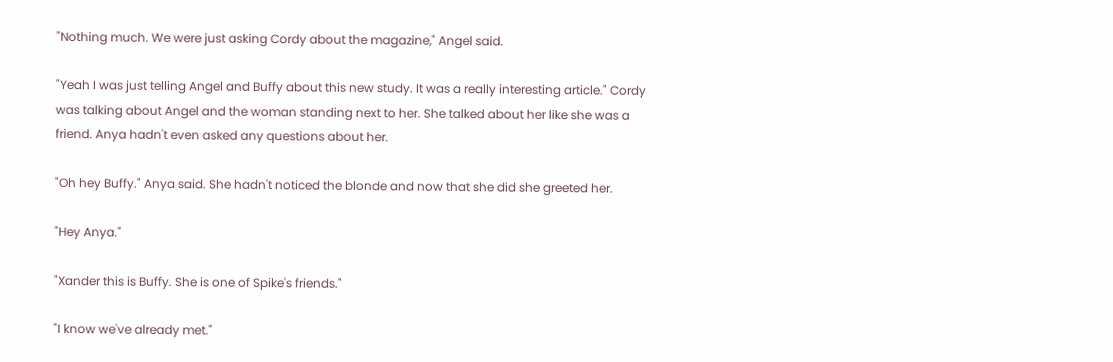"Nothing much. We were just asking Cordy about the magazine," Angel said.

"Yeah I was just telling Angel and Buffy about this new study. It was a really interesting article." Cordy was talking about Angel and the woman standing next to her. She talked about her like she was a friend. Anya hadn't even asked any questions about her.

"Oh hey Buffy." Anya said. She hadn't noticed the blonde and now that she did she greeted her.

"Hey Anya."

"Xander this is Buffy. She is one of Spike's friends."

"I know we've already met."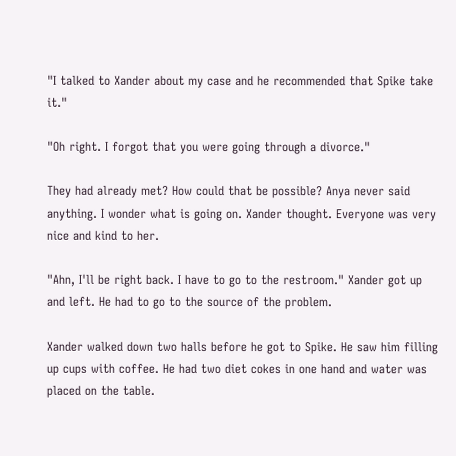"I talked to Xander about my case and he recommended that Spike take it."

"Oh right. I forgot that you were going through a divorce."

They had already met? How could that be possible? Anya never said anything. I wonder what is going on. Xander thought. Everyone was very nice and kind to her.

"Ahn, I'll be right back. I have to go to the restroom." Xander got up and left. He had to go to the source of the problem.

Xander walked down two halls before he got to Spike. He saw him filling up cups with coffee. He had two diet cokes in one hand and water was placed on the table.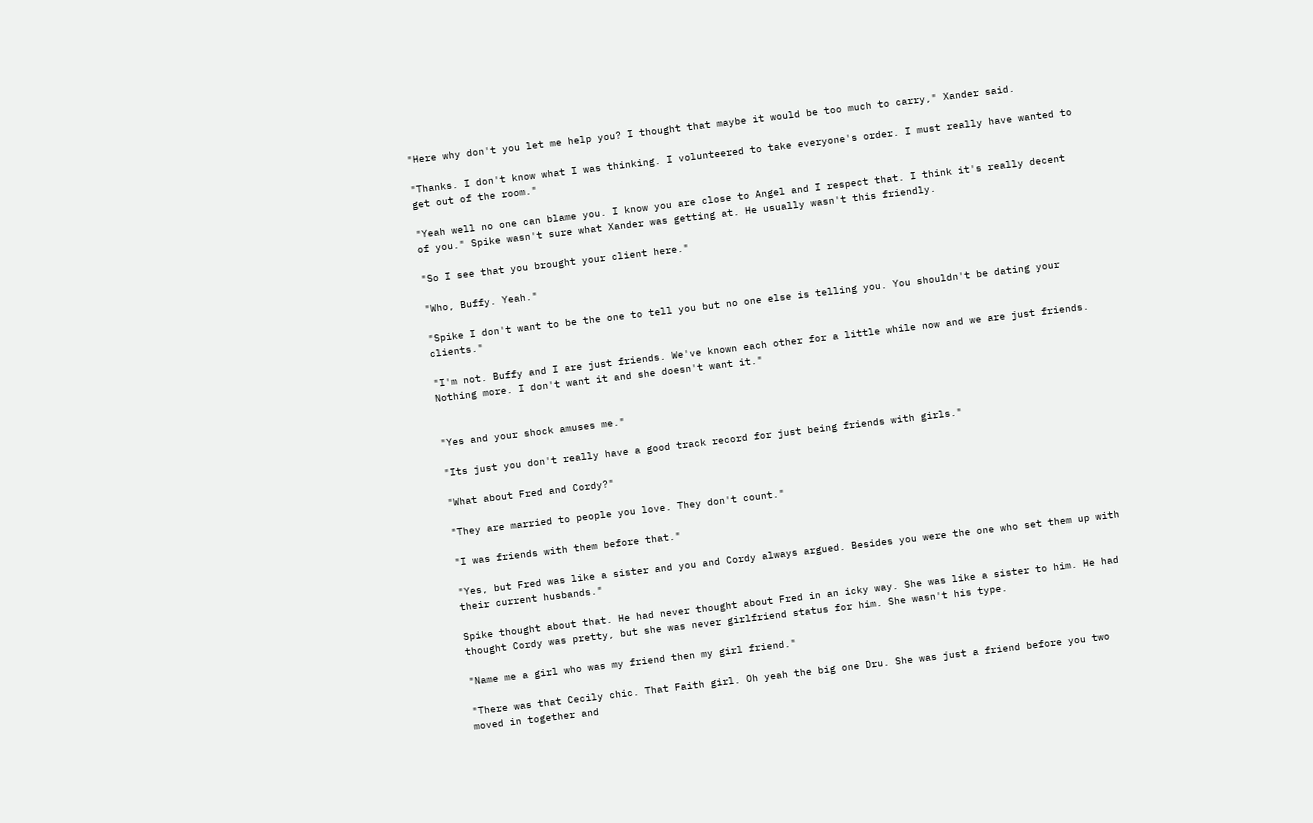"Here why don't you let me help you? I thought that maybe it would be too much to carry," Xander said.

"Thanks. I don't know what I was thinking. I volunteered to take everyone's order. I must really have wanted to get out of the room."

"Yeah well no one can blame you. I know you are close to Angel and I respect that. I think it's really decent of you." Spike wasn't sure what Xander was getting at. He usually wasn't this friendly.

"So I see that you brought your client here."

"Who, Buffy. Yeah."

"Spike I don't want to be the one to tell you but no one else is telling you. You shouldn't be dating your clients."

"I'm not. Buffy and I are just friends. We've known each other for a little while now and we are just friends. Nothing more. I don't want it and she doesn't want it."


"Yes and your shock amuses me."

"Its just you don't really have a good track record for just being friends with girls."

"What about Fred and Cordy?"

"They are married to people you love. They don't count."

"I was friends with them before that."

"Yes, but Fred was like a sister and you and Cordy always argued. Besides you were the one who set them up with their current husbands."

Spike thought about that. He had never thought about Fred in an icky way. She was like a sister to him. He had thought Cordy was pretty, but she was never girlfriend status for him. She wasn't his type.

"Name me a girl who was my friend then my girl friend."

"There was that Cecily chic. That Faith girl. Oh yeah the big one Dru. She was just a friend before you two moved in together and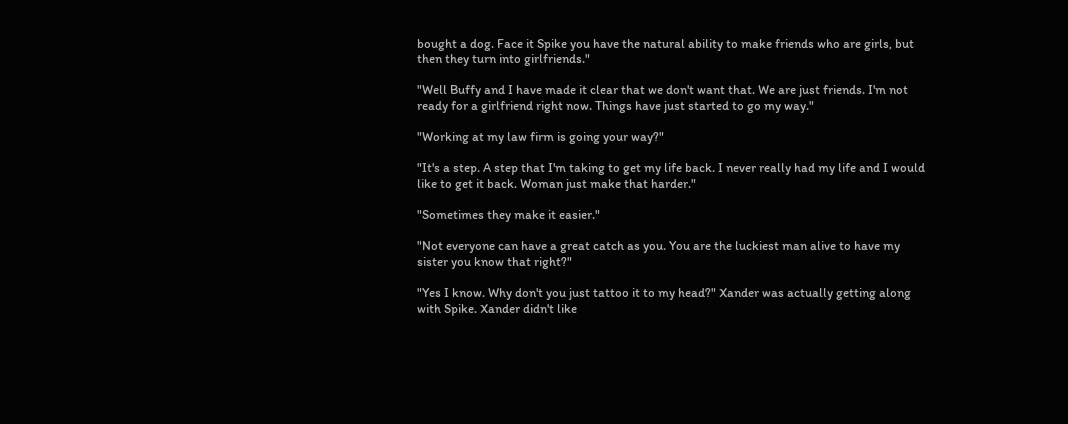bought a dog. Face it Spike you have the natural ability to make friends who are girls, but then they turn into girlfriends."

"Well Buffy and I have made it clear that we don't want that. We are just friends. I'm not ready for a girlfriend right now. Things have just started to go my way."

"Working at my law firm is going your way?"

"It's a step. A step that I'm taking to get my life back. I never really had my life and I would like to get it back. Woman just make that harder."

"Sometimes they make it easier."

"Not everyone can have a great catch as you. You are the luckiest man alive to have my sister you know that right?"

"Yes I know. Why don't you just tattoo it to my head?" Xander was actually getting along with Spike. Xander didn't like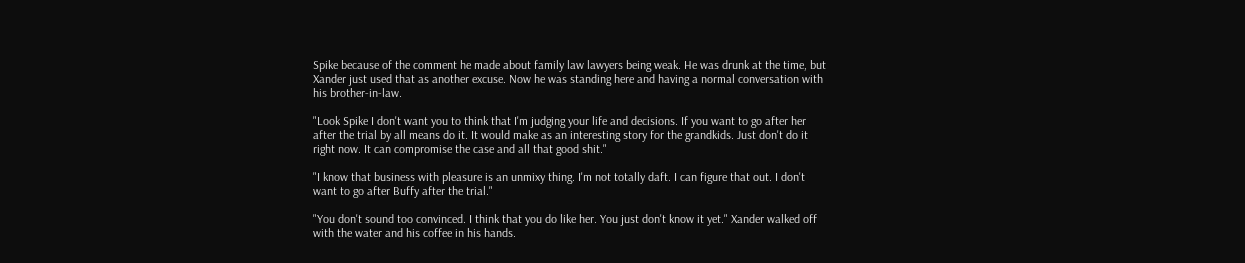Spike because of the comment he made about family law lawyers being weak. He was drunk at the time, but Xander just used that as another excuse. Now he was standing here and having a normal conversation with his brother-in-law.

"Look Spike I don't want you to think that I'm judging your life and decisions. If you want to go after her after the trial by all means do it. It would make as an interesting story for the grandkids. Just don't do it right now. It can compromise the case and all that good shit."

"I know that business with pleasure is an unmixy thing. I'm not totally daft. I can figure that out. I don't want to go after Buffy after the trial."

"You don't sound too convinced. I think that you do like her. You just don't know it yet." Xander walked off with the water and his coffee in his hands.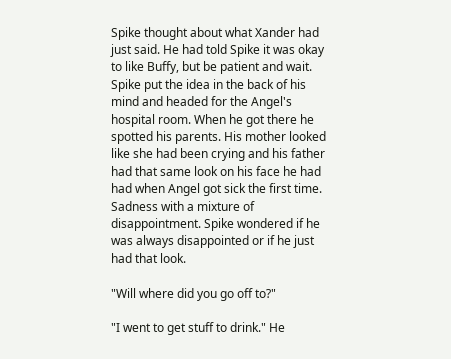Spike thought about what Xander had just said. He had told Spike it was okay to like Buffy, but be patient and wait. Spike put the idea in the back of his mind and headed for the Angel's hospital room. When he got there he spotted his parents. His mother looked like she had been crying and his father had that same look on his face he had had when Angel got sick the first time. Sadness with a mixture of disappointment. Spike wondered if he was always disappointed or if he just had that look.

"Will where did you go off to?"

"I went to get stuff to drink." He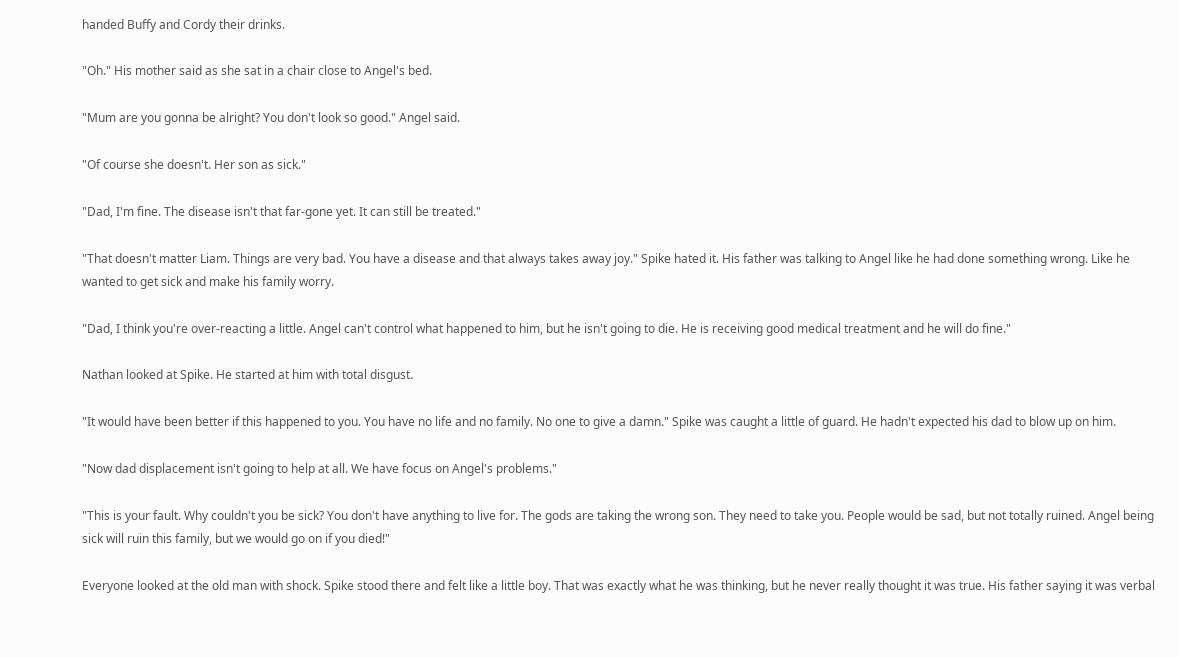handed Buffy and Cordy their drinks.

"Oh." His mother said as she sat in a chair close to Angel's bed.

"Mum are you gonna be alright? You don't look so good." Angel said.

"Of course she doesn't. Her son as sick."

"Dad, I'm fine. The disease isn't that far-gone yet. It can still be treated."

"That doesn't matter Liam. Things are very bad. You have a disease and that always takes away joy." Spike hated it. His father was talking to Angel like he had done something wrong. Like he wanted to get sick and make his family worry.

"Dad, I think you're over-reacting a little. Angel can't control what happened to him, but he isn't going to die. He is receiving good medical treatment and he will do fine."

Nathan looked at Spike. He started at him with total disgust.

"It would have been better if this happened to you. You have no life and no family. No one to give a damn." Spike was caught a little of guard. He hadn't expected his dad to blow up on him.

"Now dad displacement isn't going to help at all. We have focus on Angel's problems."

"This is your fault. Why couldn't you be sick? You don't have anything to live for. The gods are taking the wrong son. They need to take you. People would be sad, but not totally ruined. Angel being sick will ruin this family, but we would go on if you died!"

Everyone looked at the old man with shock. Spike stood there and felt like a little boy. That was exactly what he was thinking, but he never really thought it was true. His father saying it was verbal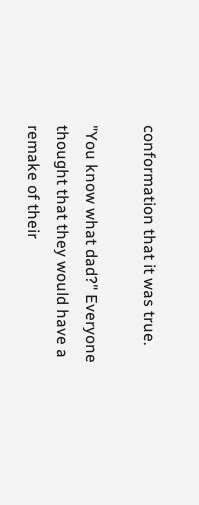conformation that it was true.

"You know what dad?" Everyone thought that they would have a remake of their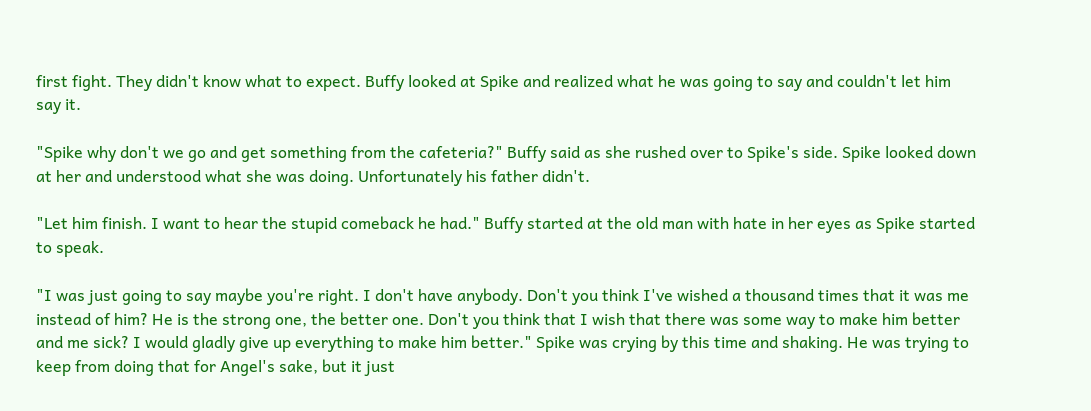first fight. They didn't know what to expect. Buffy looked at Spike and realized what he was going to say and couldn't let him say it.

"Spike why don't we go and get something from the cafeteria?" Buffy said as she rushed over to Spike's side. Spike looked down at her and understood what she was doing. Unfortunately his father didn't.

"Let him finish. I want to hear the stupid comeback he had." Buffy started at the old man with hate in her eyes as Spike started to speak.

"I was just going to say maybe you're right. I don't have anybody. Don't you think I've wished a thousand times that it was me instead of him? He is the strong one, the better one. Don't you think that I wish that there was some way to make him better and me sick? I would gladly give up everything to make him better." Spike was crying by this time and shaking. He was trying to keep from doing that for Angel's sake, but it just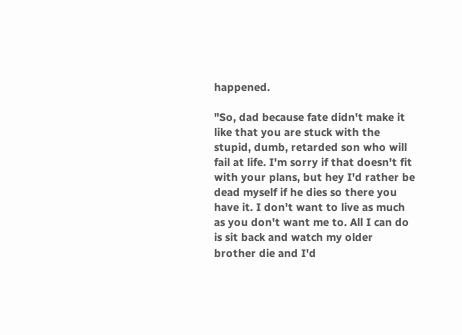happened.

"So, dad because fate didn't make it like that you are stuck with the stupid, dumb, retarded son who will fail at life. I'm sorry if that doesn't fit with your plans, but hey I'd rather be dead myself if he dies so there you have it. I don't want to live as much as you don't want me to. All I can do is sit back and watch my older brother die and I'd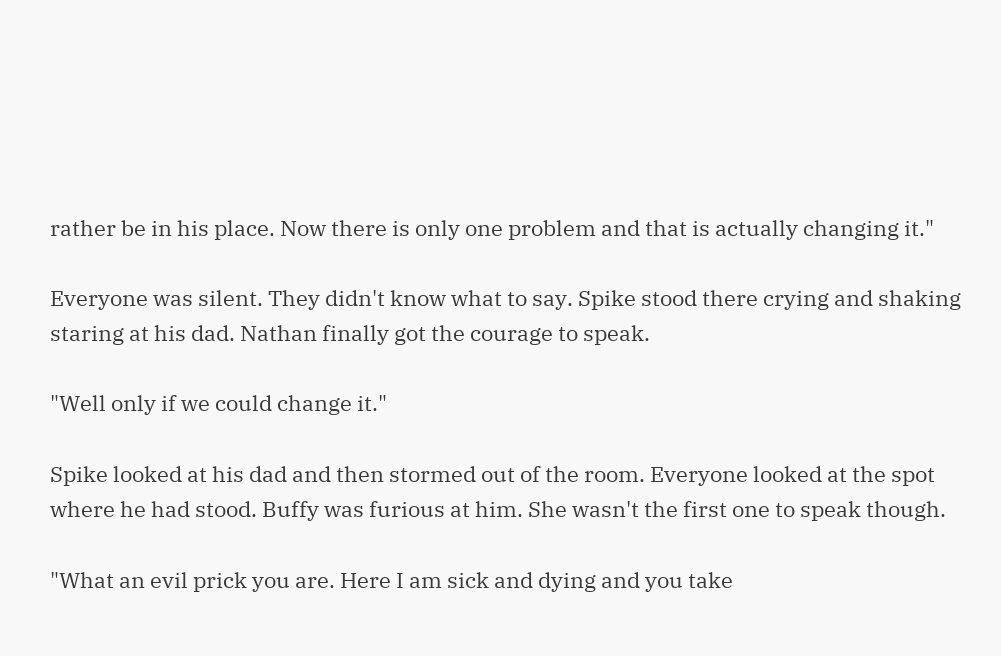rather be in his place. Now there is only one problem and that is actually changing it."

Everyone was silent. They didn't know what to say. Spike stood there crying and shaking staring at his dad. Nathan finally got the courage to speak.

"Well only if we could change it."

Spike looked at his dad and then stormed out of the room. Everyone looked at the spot where he had stood. Buffy was furious at him. She wasn't the first one to speak though.

"What an evil prick you are. Here I am sick and dying and you take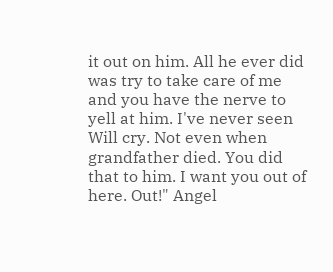it out on him. All he ever did was try to take care of me and you have the nerve to yell at him. I've never seen Will cry. Not even when grandfather died. You did that to him. I want you out of here. Out!" Angel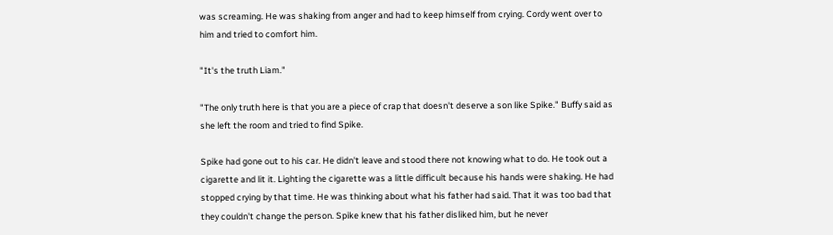was screaming. He was shaking from anger and had to keep himself from crying. Cordy went over to him and tried to comfort him.

"It's the truth Liam."

"The only truth here is that you are a piece of crap that doesn't deserve a son like Spike." Buffy said as she left the room and tried to find Spike.

Spike had gone out to his car. He didn't leave and stood there not knowing what to do. He took out a cigarette and lit it. Lighting the cigarette was a little difficult because his hands were shaking. He had stopped crying by that time. He was thinking about what his father had said. That it was too bad that they couldn't change the person. Spike knew that his father disliked him, but he never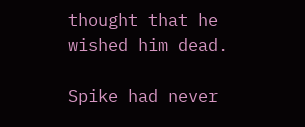thought that he wished him dead.

Spike had never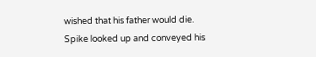wished that his father would die. Spike looked up and conveyed his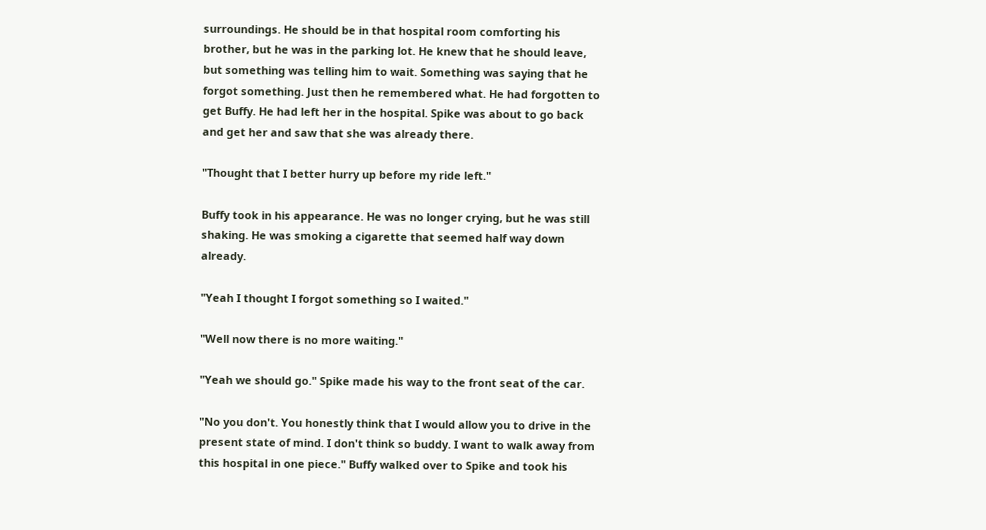surroundings. He should be in that hospital room comforting his brother, but he was in the parking lot. He knew that he should leave, but something was telling him to wait. Something was saying that he forgot something. Just then he remembered what. He had forgotten to get Buffy. He had left her in the hospital. Spike was about to go back and get her and saw that she was already there.

"Thought that I better hurry up before my ride left."

Buffy took in his appearance. He was no longer crying, but he was still shaking. He was smoking a cigarette that seemed half way down already.

"Yeah I thought I forgot something so I waited."

"Well now there is no more waiting."

"Yeah we should go." Spike made his way to the front seat of the car.

"No you don't. You honestly think that I would allow you to drive in the present state of mind. I don't think so buddy. I want to walk away from this hospital in one piece." Buffy walked over to Spike and took his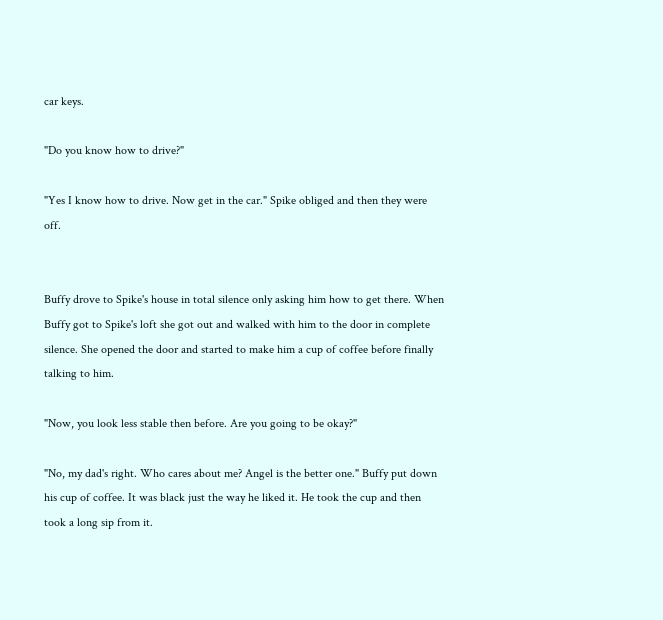car keys.

"Do you know how to drive?"

"Yes I know how to drive. Now get in the car." Spike obliged and then they were off.


Buffy drove to Spike's house in total silence only asking him how to get there. When Buffy got to Spike's loft she got out and walked with him to the door in complete silence. She opened the door and started to make him a cup of coffee before finally talking to him.

"Now, you look less stable then before. Are you going to be okay?"

"No, my dad's right. Who cares about me? Angel is the better one." Buffy put down his cup of coffee. It was black just the way he liked it. He took the cup and then took a long sip from it.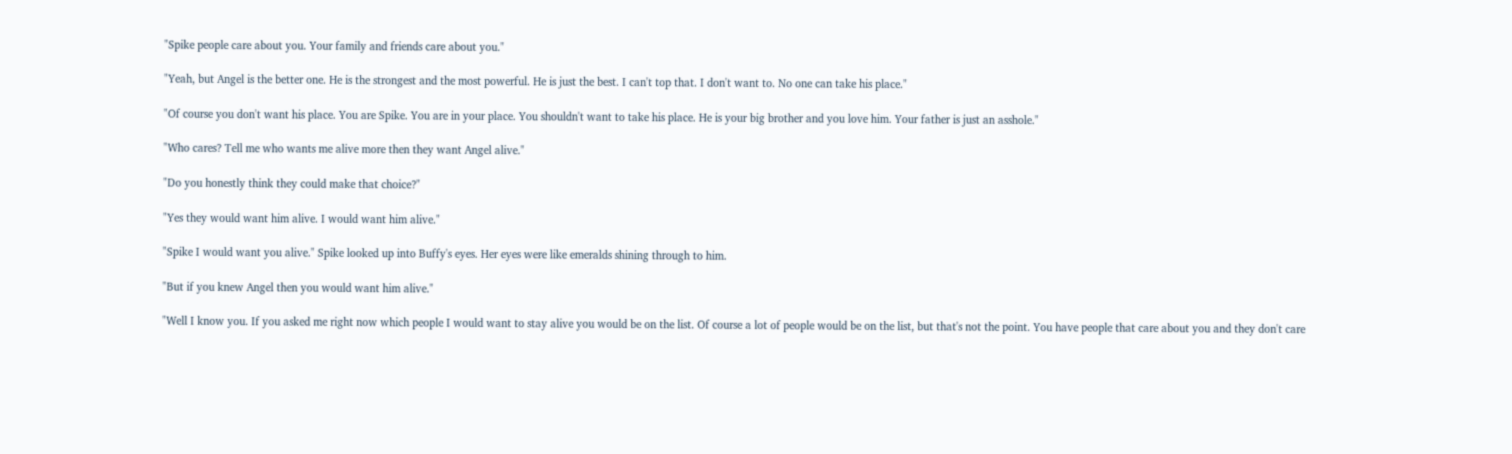"Spike people care about you. Your family and friends care about you."

"Yeah, but Angel is the better one. He is the strongest and the most powerful. He is just the best. I can't top that. I don't want to. No one can take his place."

"Of course you don't want his place. You are Spike. You are in your place. You shouldn't want to take his place. He is your big brother and you love him. Your father is just an asshole."

"Who cares? Tell me who wants me alive more then they want Angel alive."

"Do you honestly think they could make that choice?"

"Yes they would want him alive. I would want him alive."

"Spike I would want you alive." Spike looked up into Buffy's eyes. Her eyes were like emeralds shining through to him.

"But if you knew Angel then you would want him alive."

"Well I know you. If you asked me right now which people I would want to stay alive you would be on the list. Of course a lot of people would be on the list, but that's not the point. You have people that care about you and they don't care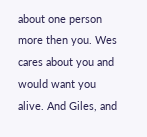about one person more then you. Wes cares about you and would want you alive. And Giles, and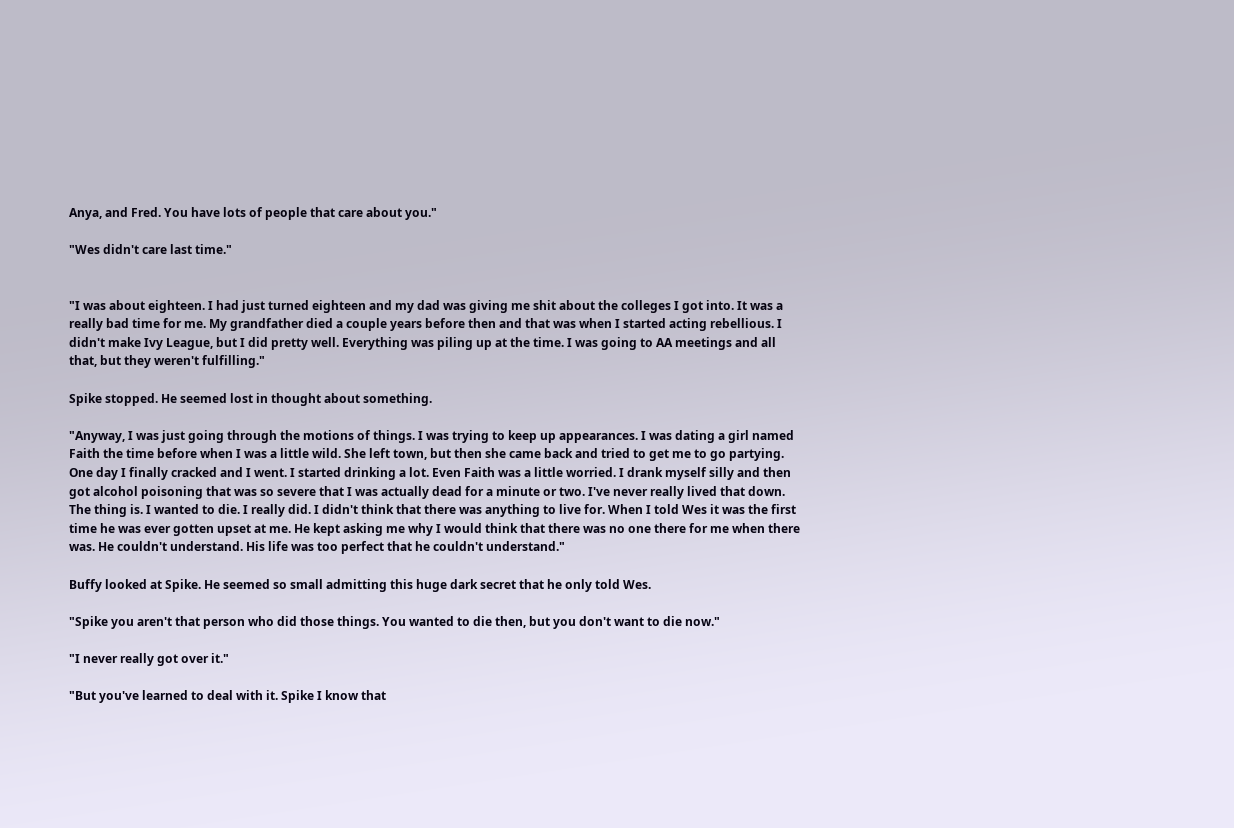Anya, and Fred. You have lots of people that care about you."

"Wes didn't care last time."


"I was about eighteen. I had just turned eighteen and my dad was giving me shit about the colleges I got into. It was a really bad time for me. My grandfather died a couple years before then and that was when I started acting rebellious. I didn't make Ivy League, but I did pretty well. Everything was piling up at the time. I was going to AA meetings and all that, but they weren't fulfilling."

Spike stopped. He seemed lost in thought about something.

"Anyway, I was just going through the motions of things. I was trying to keep up appearances. I was dating a girl named Faith the time before when I was a little wild. She left town, but then she came back and tried to get me to go partying. One day I finally cracked and I went. I started drinking a lot. Even Faith was a little worried. I drank myself silly and then got alcohol poisoning that was so severe that I was actually dead for a minute or two. I've never really lived that down. The thing is. I wanted to die. I really did. I didn't think that there was anything to live for. When I told Wes it was the first time he was ever gotten upset at me. He kept asking me why I would think that there was no one there for me when there was. He couldn't understand. His life was too perfect that he couldn't understand."

Buffy looked at Spike. He seemed so small admitting this huge dark secret that he only told Wes.

"Spike you aren't that person who did those things. You wanted to die then, but you don't want to die now."

"I never really got over it."

"But you've learned to deal with it. Spike I know that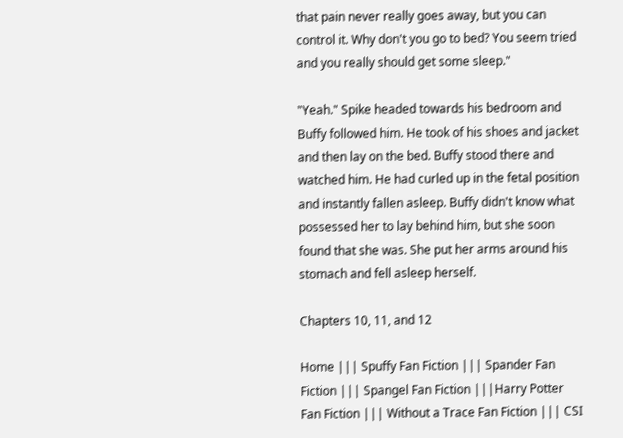that pain never really goes away, but you can control it. Why don't you go to bed? You seem tried and you really should get some sleep."

"Yeah." Spike headed towards his bedroom and Buffy followed him. He took of his shoes and jacket and then lay on the bed. Buffy stood there and watched him. He had curled up in the fetal position and instantly fallen asleep. Buffy didn't know what possessed her to lay behind him, but she soon found that she was. She put her arms around his stomach and fell asleep herself.

Chapters 10, 11, and 12

Home ||| Spuffy Fan Fiction ||| Spander Fan Fiction ||| Spangel Fan Fiction |||Harry Potter Fan Fiction ||| Without a Trace Fan Fiction ||| CSI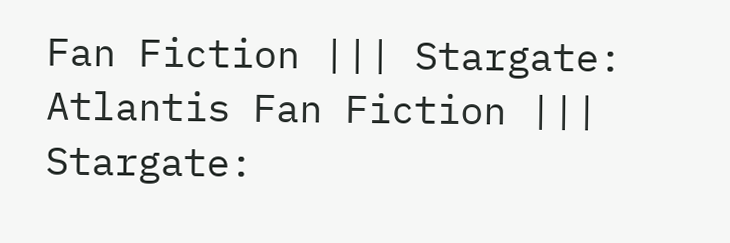Fan Fiction ||| Stargate: Atlantis Fan Fiction ||| Stargate: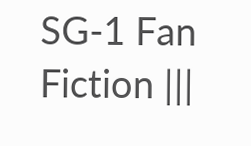SG-1 Fan Fiction |||